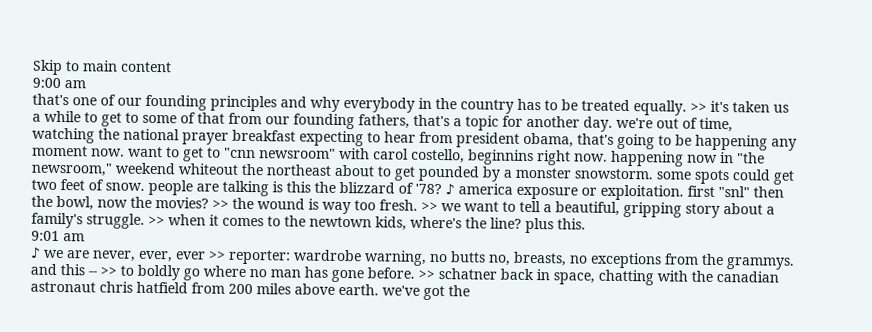Skip to main content
9:00 am
that's one of our founding principles and why everybody in the country has to be treated equally. >> it's taken us a while to get to some of that from our founding fathers, that's a topic for another day. we're out of time, watching the national prayer breakfast expecting to hear from president obama, that's going to be happening any moment now. want to get to "cnn newsroom" with carol costello, beginnins right now. happening now in "the newsroom," weekend whiteout the northeast about to get pounded by a monster snowstorm. some spots could get two feet of snow. people are talking is this the blizzard of '78? ♪ america exposure or exploitation. first "snl" then the bowl, now the movies? >> the wound is way too fresh. >> we want to tell a beautiful, gripping story about a family's struggle. >> when it comes to the newtown kids, where's the line? plus this.
9:01 am
♪ we are never, ever, ever >> reporter: wardrobe warning, no butts no, breasts, no exceptions from the grammys. and this -- >> to boldly go where no man has gone before. >> schatner back in space, chatting with the canadian astronaut chris hatfield from 200 miles above earth. we've got the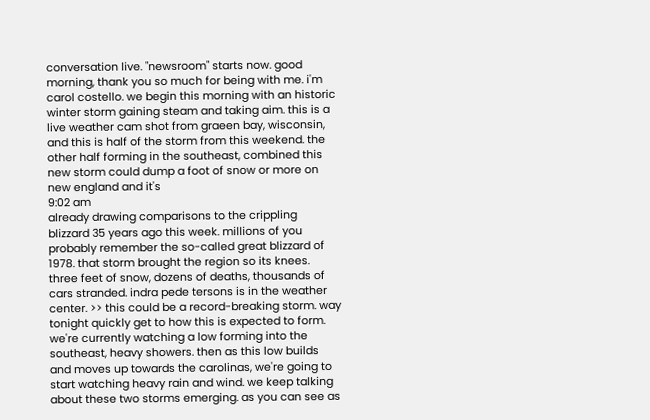conversation live. "newsroom" starts now. good morning, thank you so much for being with me. i'm carol costello. we begin this morning with an historic winter storm gaining steam and taking aim. this is a live weather cam shot from graeen bay, wisconsin, and this is half of the storm from this weekend. the other half forming in the southeast, combined this new storm could dump a foot of snow or more on new england and it's
9:02 am
already drawing comparisons to the crippling blizzard 35 years ago this week. millions of you probably remember the so-called great blizzard of 1978. that storm brought the region so its knees. three feet of snow, dozens of deaths, thousands of cars stranded. indra pede tersons is in the weather center. >> this could be a record-breaking storm. way tonight quickly get to how this is expected to form. we're currently watching a low forming into the southeast, heavy showers. then as this low builds and moves up towards the carolinas, we're going to start watching heavy rain and wind. we keep talking about these two storms emerging. as you can see as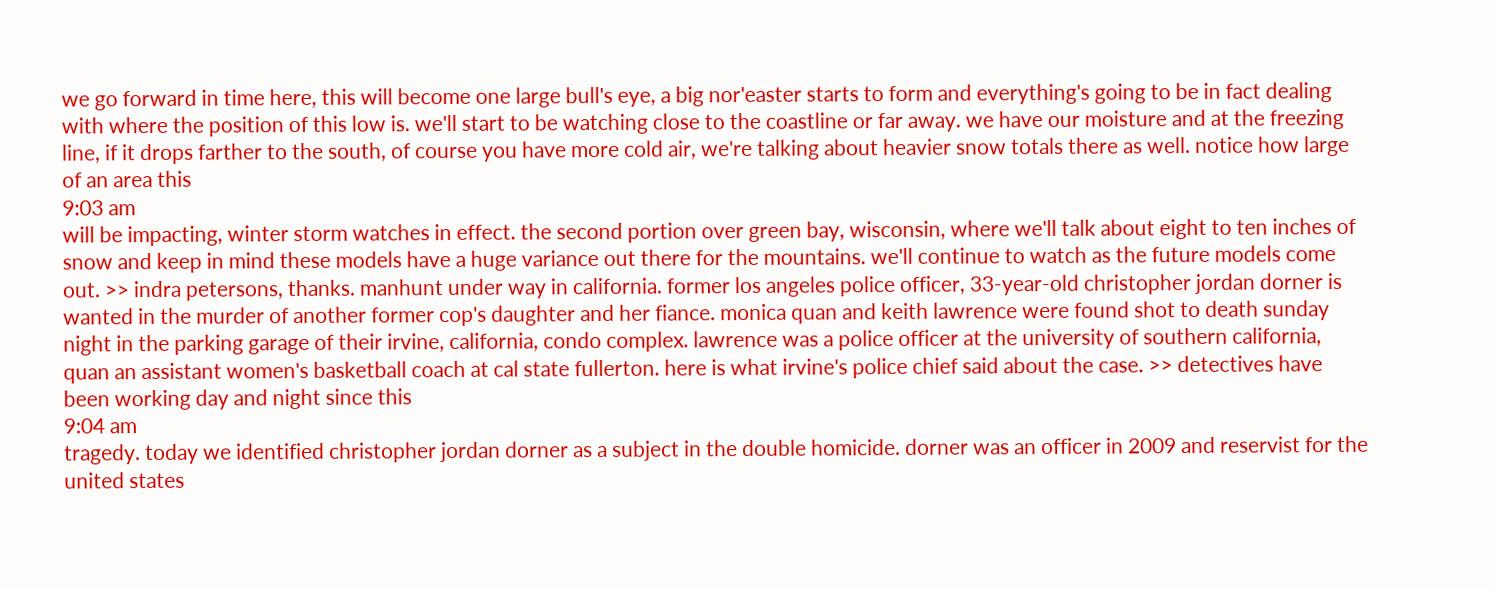we go forward in time here, this will become one large bull's eye, a big nor'easter starts to form and everything's going to be in fact dealing with where the position of this low is. we'll start to be watching close to the coastline or far away. we have our moisture and at the freezing line, if it drops farther to the south, of course you have more cold air, we're talking about heavier snow totals there as well. notice how large of an area this
9:03 am
will be impacting, winter storm watches in effect. the second portion over green bay, wisconsin, where we'll talk about eight to ten inches of snow and keep in mind these models have a huge variance out there for the mountains. we'll continue to watch as the future models come out. >> indra petersons, thanks. manhunt under way in california. former los angeles police officer, 33-year-old christopher jordan dorner is wanted in the murder of another former cop's daughter and her fiance. monica quan and keith lawrence were found shot to death sunday night in the parking garage of their irvine, california, condo complex. lawrence was a police officer at the university of southern california, quan an assistant women's basketball coach at cal state fullerton. here is what irvine's police chief said about the case. >> detectives have been working day and night since this
9:04 am
tragedy. today we identified christopher jordan dorner as a subject in the double homicide. dorner was an officer in 2009 and reservist for the united states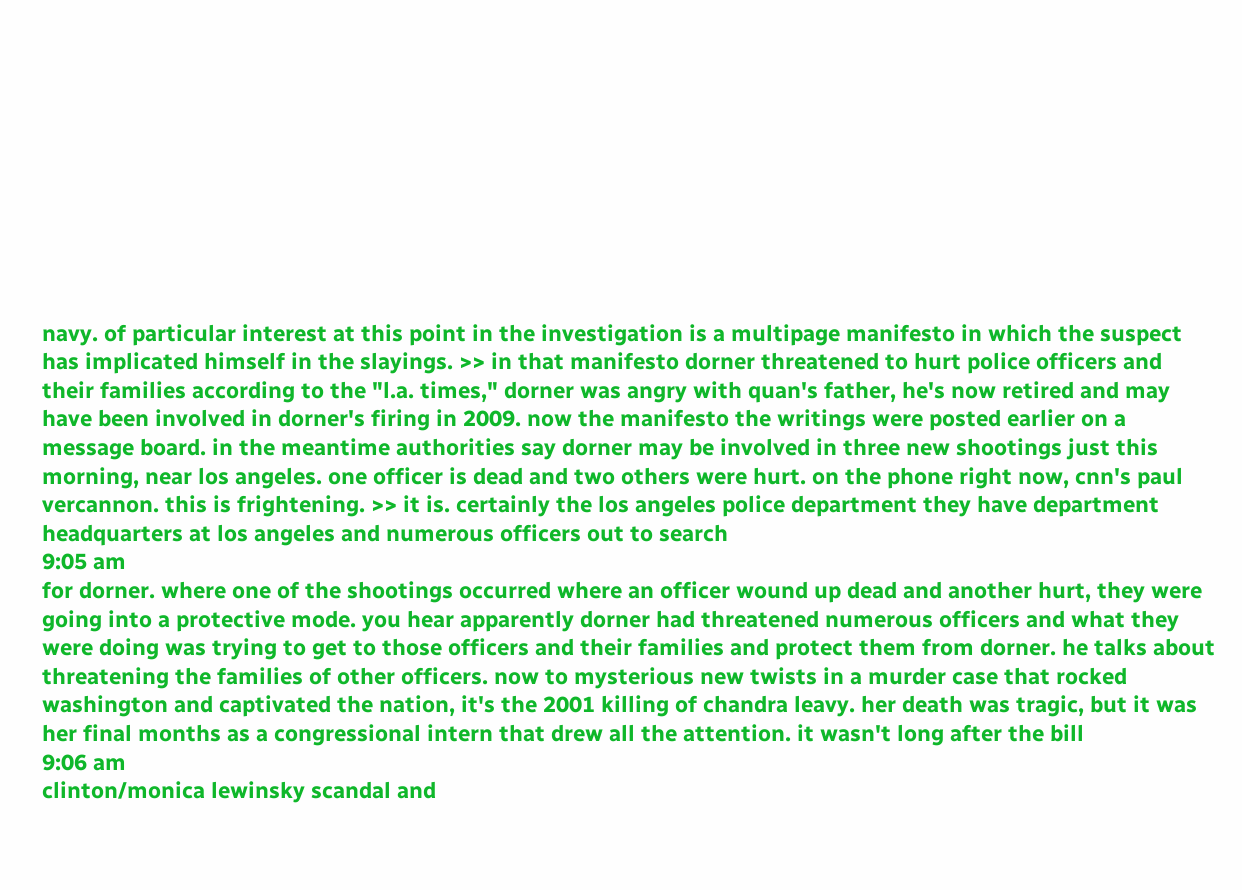navy. of particular interest at this point in the investigation is a multipage manifesto in which the suspect has implicated himself in the slayings. >> in that manifesto dorner threatened to hurt police officers and their families according to the "l.a. times," dorner was angry with quan's father, he's now retired and may have been involved in dorner's firing in 2009. now the manifesto the writings were posted earlier on a message board. in the meantime authorities say dorner may be involved in three new shootings just this morning, near los angeles. one officer is dead and two others were hurt. on the phone right now, cnn's paul vercannon. this is frightening. >> it is. certainly the los angeles police department they have department headquarters at los angeles and numerous officers out to search
9:05 am
for dorner. where one of the shootings occurred where an officer wound up dead and another hurt, they were going into a protective mode. you hear apparently dorner had threatened numerous officers and what they were doing was trying to get to those officers and their families and protect them from dorner. he talks about threatening the families of other officers. now to mysterious new twists in a murder case that rocked washington and captivated the nation, it's the 2001 killing of chandra leavy. her death was tragic, but it was her final months as a congressional intern that drew all the attention. it wasn't long after the bill
9:06 am
clinton/monica lewinsky scandal and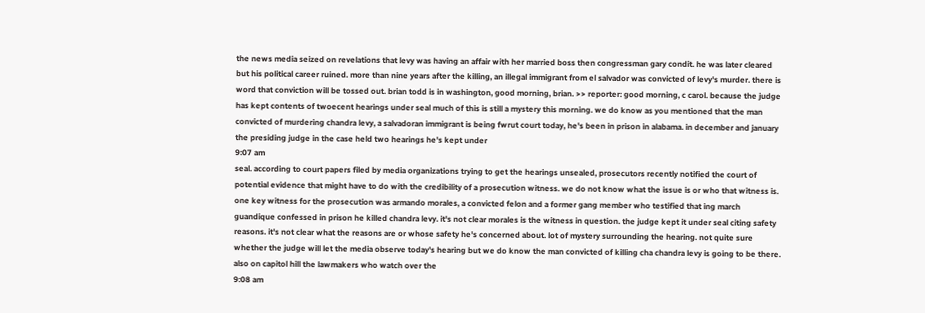the news media seized on revelations that levy was having an affair with her married boss then congressman gary condit. he was later cleared but his political career ruined. more than nine years after the killing, an illegal immigrant from el salvador was convicted of levy's murder. there is word that conviction will be tossed out. brian todd is in washington, good morning, brian. >> reporter: good morning, c carol. because the judge has kept contents of twoecent hearings under seal much of this is still a mystery this morning. we do know as you mentioned that the man convicted of murdering chandra levy, a salvadoran immigrant is being fwrut court today, he's been in prison in alabama. in december and january the presiding judge in the case held two hearings he's kept under
9:07 am
seal. according to court papers filed by media organizations trying to get the hearings unsealed, prosecutors recently notified the court of potential evidence that might have to do with the credibility of a prosecution witness. we do not know what the issue is or who that witness is. one key witness for the prosecution was armando morales, a convicted felon and a former gang member who testified that ing march guandique confessed in prison he killed chandra levy. it's not clear morales is the witness in question. the judge kept it under seal citing safety reasons. it's not clear what the reasons are or whose safety he's concerned about. lot of mystery surrounding the hearing. not quite sure whether the judge will let the media observe today's hearing but we do know the man convicted of killing cha chandra levy is going to be there. also on capitol hill the lawmakers who watch over the
9:08 am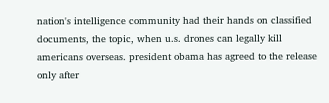nation's intelligence community had their hands on classified documents, the topic, when u.s. drones can legally kill americans overseas. president obama has agreed to the release only after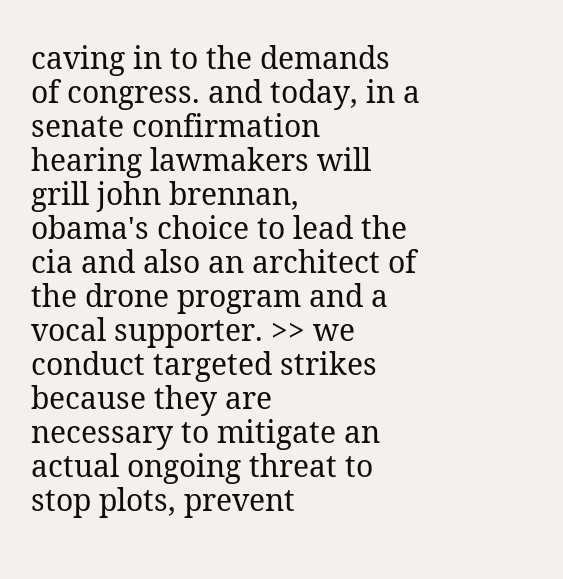caving in to the demands of congress. and today, in a senate confirmation hearing lawmakers will grill john brennan, obama's choice to lead the cia and also an architect of the drone program and a vocal supporter. >> we conduct targeted strikes because they are necessary to mitigate an actual ongoing threat to stop plots, prevent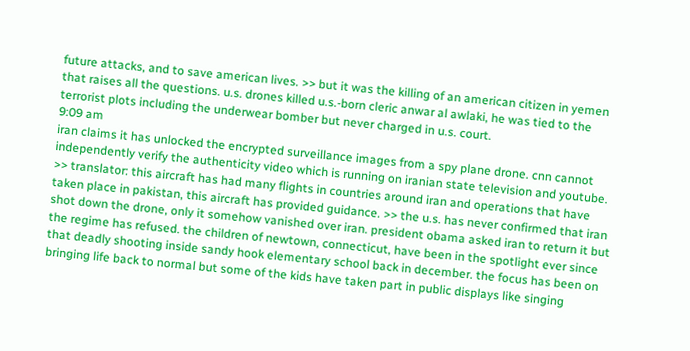future attacks, and to save american lives. >> but it was the killing of an american citizen in yemen that raises all the questions. u.s. drones killed u.s.-born cleric anwar al awlaki, he was tied to the terrorist plots including the underwear bomber but never charged in u.s. court.
9:09 am
iran claims it has unlocked the encrypted surveillance images from a spy plane drone. cnn cannot independently verify the authenticity video which is running on iranian state television and youtube. >> translator: this aircraft has had many flights in countries around iran and operations that have taken place in pakistan, this aircraft has provided guidance. >> the u.s. has never confirmed that iran shot down the drone, only it somehow vanished over iran. president obama asked iran to return it but the regime has refused. the children of newtown, connecticut, have been in the spotlight ever since that deadly shooting inside sandy hook elementary school back in december. the focus has been on bringing life back to normal but some of the kids have taken part in public displays like singing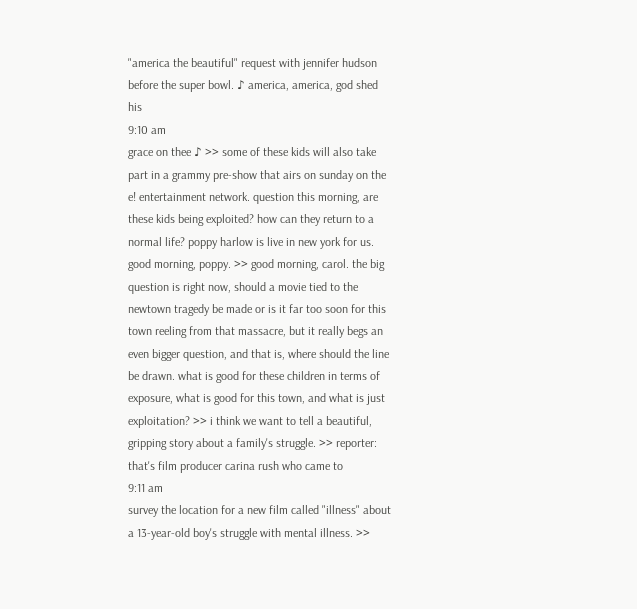"america the beautiful" request with jennifer hudson before the super bowl. ♪ america, america, god shed his
9:10 am
grace on thee ♪ >> some of these kids will also take part in a grammy pre-show that airs on sunday on the e! entertainment network. question this morning, are these kids being exploited? how can they return to a normal life? poppy harlow is live in new york for us. good morning, poppy. >> good morning, carol. the big question is right now, should a movie tied to the newtown tragedy be made or is it far too soon for this town reeling from that massacre, but it really begs an even bigger question, and that is, where should the line be drawn. what is good for these children in terms of exposure, what is good for this town, and what is just exploitation? >> i think we want to tell a beautiful, gripping story about a family's struggle. >> reporter: that's film producer carina rush who came to
9:11 am
survey the location for a new film called "illness" about a 13-year-old boy's struggle with mental illness. >>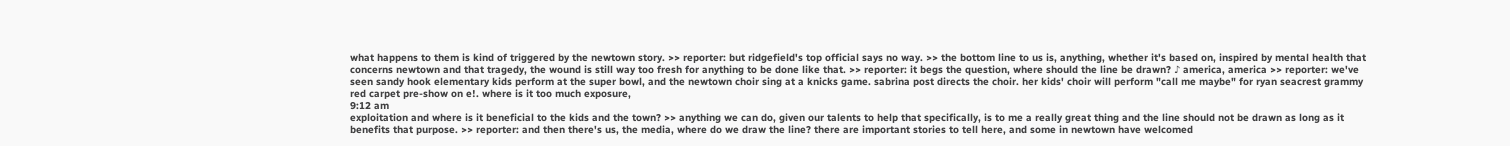what happens to them is kind of triggered by the newtown story. >> reporter: but ridgefield's top official says no way. >> the bottom line to us is, anything, whether it's based on, inspired by mental health that concerns newtown and that tragedy, the wound is still way too fresh for anything to be done like that. >> reporter: it begs the question, where should the line be drawn? ♪ america, america >> reporter: we've seen sandy hook elementary kids perform at the super bowl, and the newtown choir sing at a knicks game. sabrina post directs the choir. her kids' choir will perform "call me maybe" for ryan seacrest grammy red carpet pre-show on e!. where is it too much exposure,
9:12 am
exploitation and where is it beneficial to the kids and the town? >> anything we can do, given our talents to help that specifically, is to me a really great thing and the line should not be drawn as long as it benefits that purpose. >> reporter: and then there's us, the media, where do we draw the line? there are important stories to tell here, and some in newtown have welcomed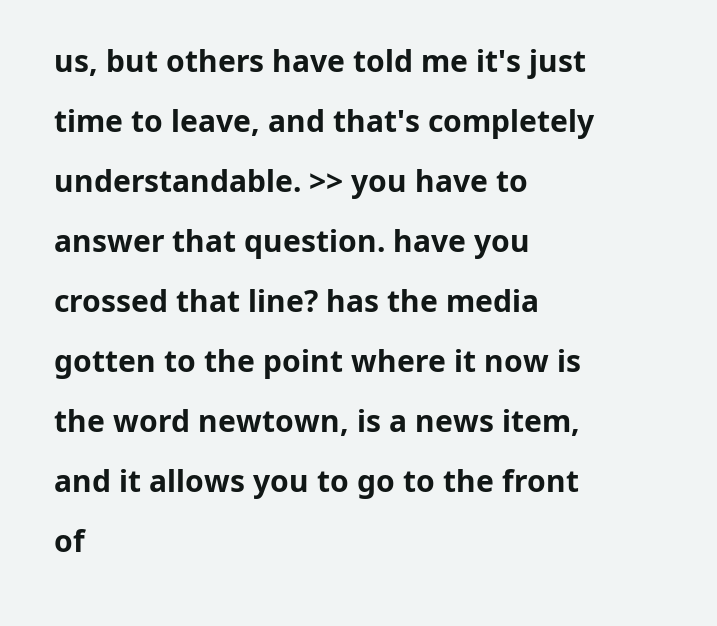us, but others have told me it's just time to leave, and that's completely understandable. >> you have to answer that question. have you crossed that line? has the media gotten to the point where it now is the word newtown, is a news item, and it allows you to go to the front of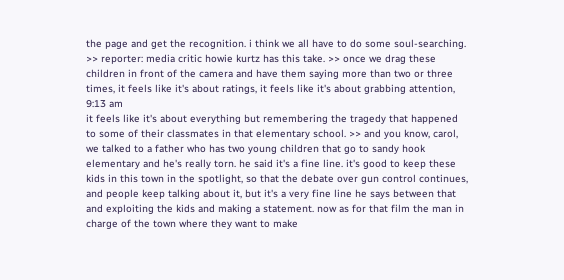the page and get the recognition. i think we all have to do some soul-searching. >> reporter: media critic howie kurtz has this take. >> once we drag these children in front of the camera and have them saying more than two or three times, it feels like it's about ratings, it feels like it's about grabbing attention,
9:13 am
it feels like it's about everything but remembering the tragedy that happened to some of their classmates in that elementary school. >> and you know, carol, we talked to a father who has two young children that go to sandy hook elementary and he's really torn. he said it's a fine line. it's good to keep these kids in this town in the spotlight, so that the debate over gun control continues, and people keep talking about it, but it's a very fine line he says between that and exploiting the kids and making a statement. now as for that film the man in charge of the town where they want to make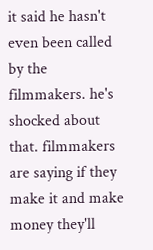it said he hasn't even been called by the filmmakers. he's shocked about that. filmmakers are saying if they make it and make money they'll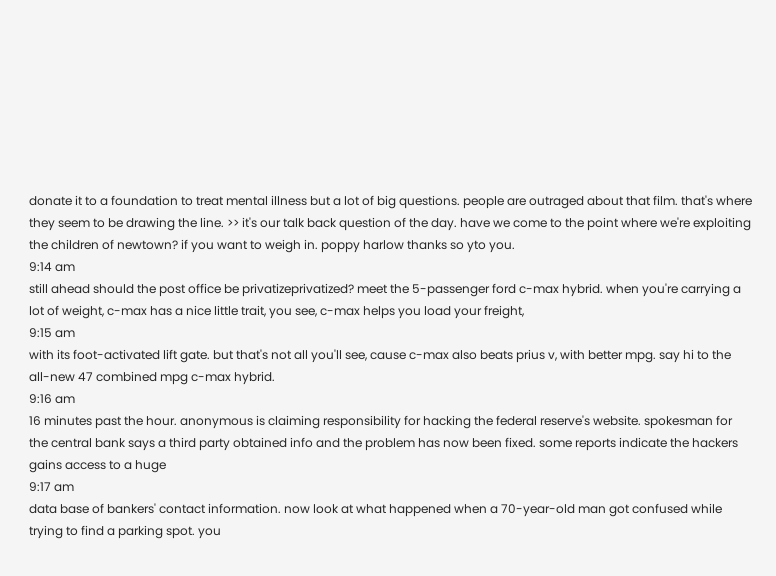donate it to a foundation to treat mental illness but a lot of big questions. people are outraged about that film. that's where they seem to be drawing the line. >> it's our talk back question of the day. have we come to the point where we're exploiting the children of newtown? if you want to weigh in. poppy harlow thanks so yto you.
9:14 am
still ahead should the post office be privatizeprivatized? meet the 5-passenger ford c-max hybrid. when you're carrying a lot of weight, c-max has a nice little trait, you see, c-max helps you load your freight,
9:15 am
with its foot-activated lift gate. but that's not all you'll see, cause c-max also beats prius v, with better mpg. say hi to the all-new 47 combined mpg c-max hybrid.
9:16 am
16 minutes past the hour. anonymous is claiming responsibility for hacking the federal reserve's website. spokesman for the central bank says a third party obtained info and the problem has now been fixed. some reports indicate the hackers gains access to a huge
9:17 am
data base of bankers' contact information. now look at what happened when a 70-year-old man got confused while trying to find a parking spot. you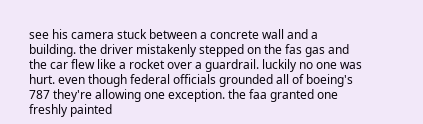see his camera stuck between a concrete wall and a building. the driver mistakenly stepped on the fas gas and the car flew like a rocket over a guardrail. luckily no one was hurt. even though federal officials grounded all of boeing's 787 they're allowing one exception. the faa granted one freshly painted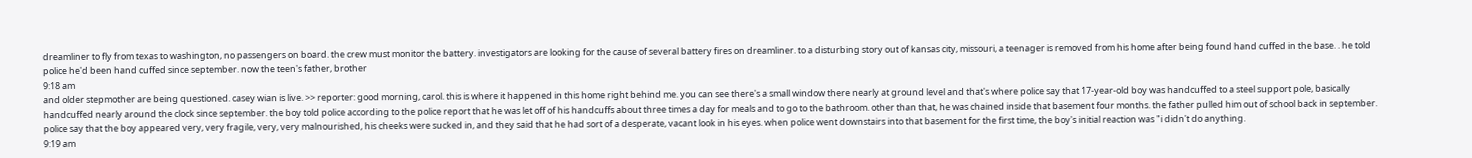dreamliner to fly from texas to washington, no passengers on board. the crew must monitor the battery. investigators are looking for the cause of several battery fires on dreamliner. to a disturbing story out of kansas city, missouri, a teenager is removed from his home after being found hand cuffed in the base. . he told police he'd been hand cuffed since september. now the teen's father, brother
9:18 am
and older stepmother are being questioned. casey wian is live. >> reporter: good morning, carol. this is where it happened in this home right behind me. you can see there's a small window there nearly at ground level and that's where police say that 17-year-old boy was handcuffed to a steel support pole, basically handcuffed nearly around the clock since september. the boy told police according to the police report that he was let off of his handcuffs about three times a day for meals and to go to the bathroom. other than that, he was chained inside that basement four months. the father pulled him out of school back in september. police say that the boy appeared very, very fragile, very, very malnourished, his cheeks were sucked in, and they said that he had sort of a desperate, vacant look in his eyes. when police went downstairs into that basement for the first time, the boy's initial reaction was "i didn't do anything.
9:19 am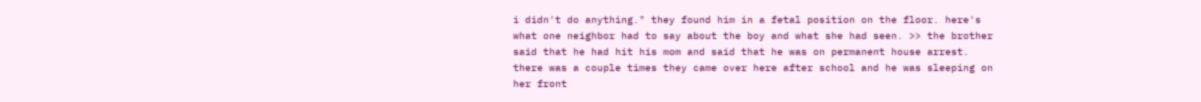i didn't do anything." they found him in a fetal position on the floor. here's what one neighbor had to say about the boy and what she had seen. >> the brother said that he had hit his mom and said that he was on permanent house arrest. there was a couple times they came over here after school and he was sleeping on her front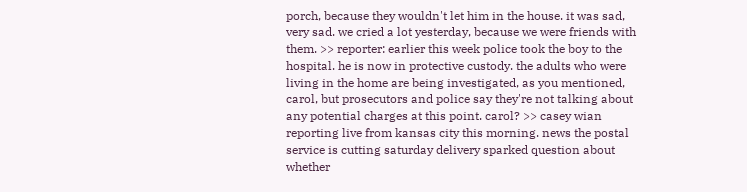porch, because they wouldn't let him in the house. it was sad, very sad. we cried a lot yesterday, because we were friends with them. >> reporter: earlier this week police took the boy to the hospital. he is now in protective custody. the adults who were living in the home are being investigated, as you mentioned, carol, but prosecutors and police say they're not talking about any potential charges at this point. carol? >> casey wian reporting live from kansas city this morning. news the postal service is cutting saturday delivery sparked question about whether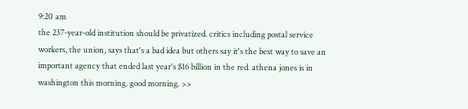9:20 am
the 237-year-old institution should be privatized. critics including postal service workers, the union, says that's a bad idea but others say it's the best way to save an important agency that ended last year's $16 billion in the red. athena jones is in washington this morning. good morning. >>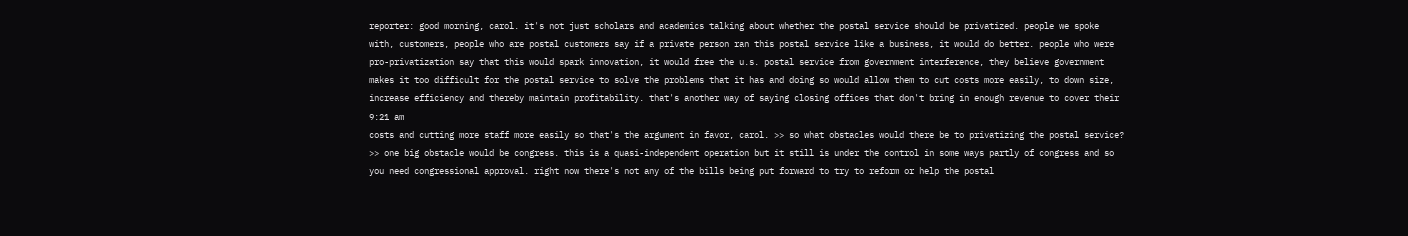reporter: good morning, carol. it's not just scholars and academics talking about whether the postal service should be privatized. people we spoke with, customers, people who are postal customers say if a private person ran this postal service like a business, it would do better. people who were pro-privatization say that this would spark innovation, it would free the u.s. postal service from government interference, they believe government makes it too difficult for the postal service to solve the problems that it has and doing so would allow them to cut costs more easily, to down size, increase efficiency and thereby maintain profitability. that's another way of saying closing offices that don't bring in enough revenue to cover their
9:21 am
costs and cutting more staff more easily so that's the argument in favor, carol. >> so what obstacles would there be to privatizing the postal service? >> one big obstacle would be congress. this is a quasi-independent operation but it still is under the control in some ways partly of congress and so you need congressional approval. right now there's not any of the bills being put forward to try to reform or help the postal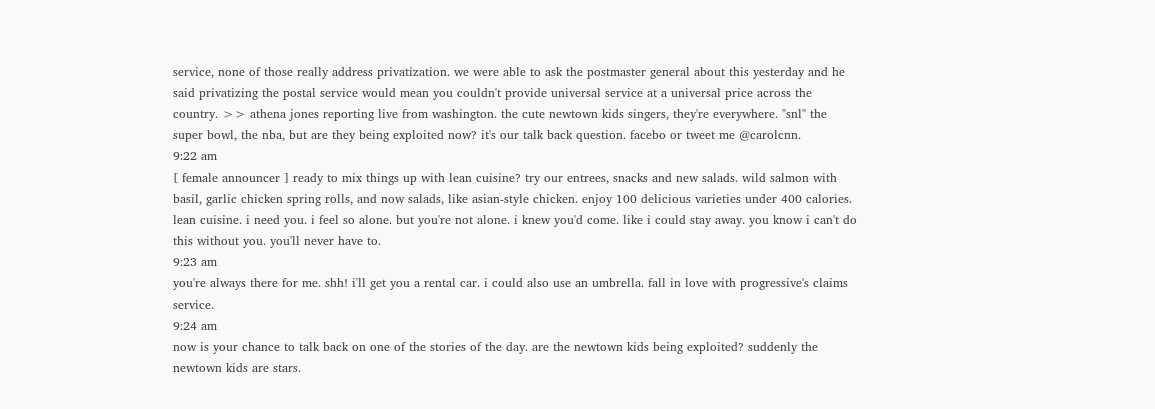service, none of those really address privatization. we were able to ask the postmaster general about this yesterday and he said privatizing the postal service would mean you couldn't provide universal service at a universal price across the country. >> athena jones reporting live from washington. the cute newtown kids singers, they're everywhere. "snl" the super bowl, the nba, but are they being exploited now? it's our talk back question. facebo or tweet me @carolcnn.
9:22 am
[ female announcer ] ready to mix things up with lean cuisine? try our entrees, snacks and new salads. wild salmon with basil, garlic chicken spring rolls, and now salads, like asian-style chicken. enjoy 100 delicious varieties under 400 calories. lean cuisine. i need you. i feel so alone. but you're not alone. i knew you'd come. like i could stay away. you know i can't do this without you. you'll never have to.
9:23 am
you're always there for me. shh! i'll get you a rental car. i could also use an umbrella. fall in love with progressive's claims service.
9:24 am
now is your chance to talk back on one of the stories of the day. are the newtown kids being exploited? suddenly the newtown kids are stars.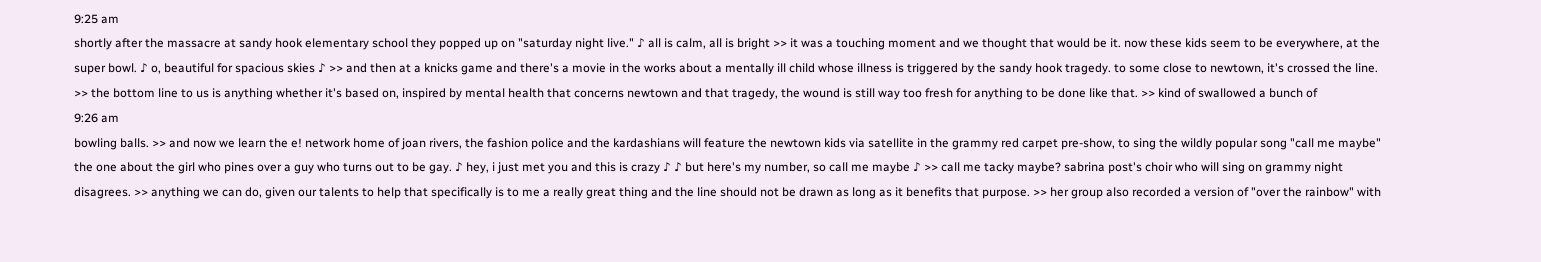9:25 am
shortly after the massacre at sandy hook elementary school they popped up on "saturday night live." ♪ all is calm, all is bright >> it was a touching moment and we thought that would be it. now these kids seem to be everywhere, at the super bowl. ♪ o, beautiful for spacious skies ♪ >> and then at a knicks game and there's a movie in the works about a mentally ill child whose illness is triggered by the sandy hook tragedy. to some close to newtown, it's crossed the line. >> the bottom line to us is anything whether it's based on, inspired by mental health that concerns newtown and that tragedy, the wound is still way too fresh for anything to be done like that. >> kind of swallowed a bunch of
9:26 am
bowling balls. >> and now we learn the e! network home of joan rivers, the fashion police and the kardashians will feature the newtown kids via satellite in the grammy red carpet pre-show, to sing the wildly popular song "call me maybe" the one about the girl who pines over a guy who turns out to be gay. ♪ hey, i just met you and this is crazy ♪ ♪ but here's my number, so call me maybe ♪ >> call me tacky maybe? sabrina post's choir who will sing on grammy night disagrees. >> anything we can do, given our talents to help that specifically is to me a really great thing and the line should not be drawn as long as it benefits that purpose. >> her group also recorded a version of "over the rainbow" with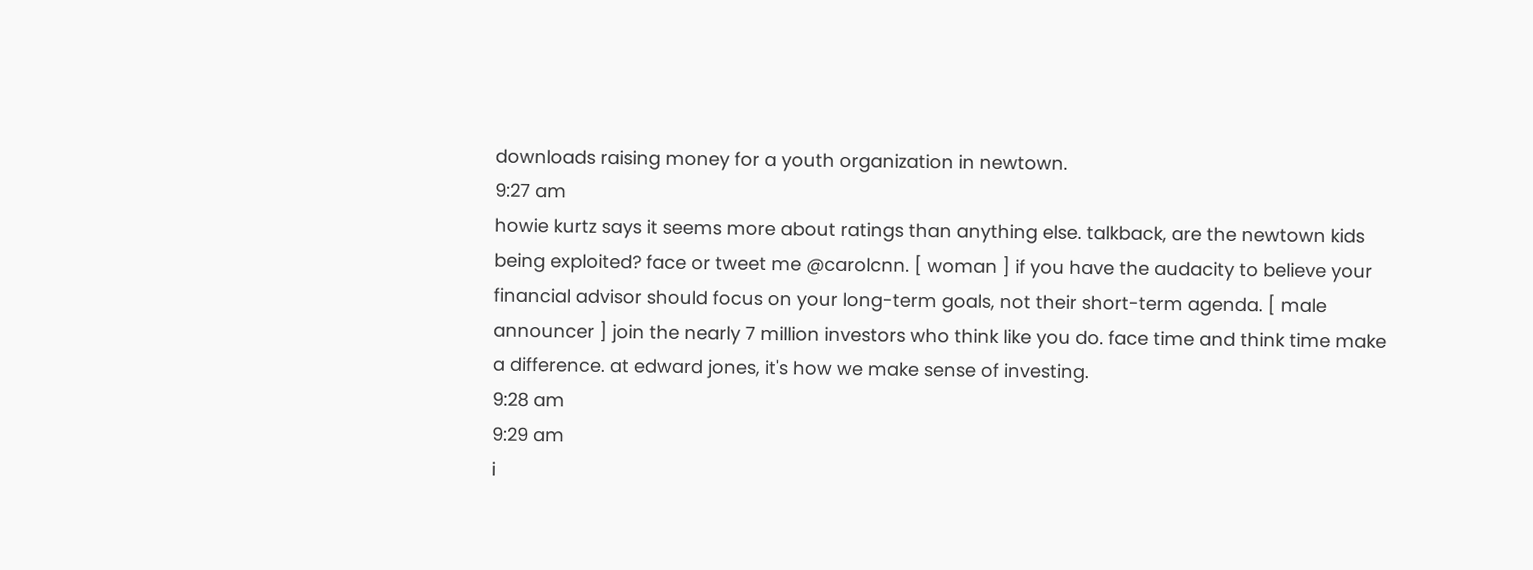downloads raising money for a youth organization in newtown.
9:27 am
howie kurtz says it seems more about ratings than anything else. talkback, are the newtown kids being exploited? face or tweet me @carolcnn. [ woman ] if you have the audacity to believe your financial advisor should focus on your long-term goals, not their short-term agenda. [ male announcer ] join the nearly 7 million investors who think like you do. face time and think time make a difference. at edward jones, it's how we make sense of investing.
9:28 am
9:29 am
i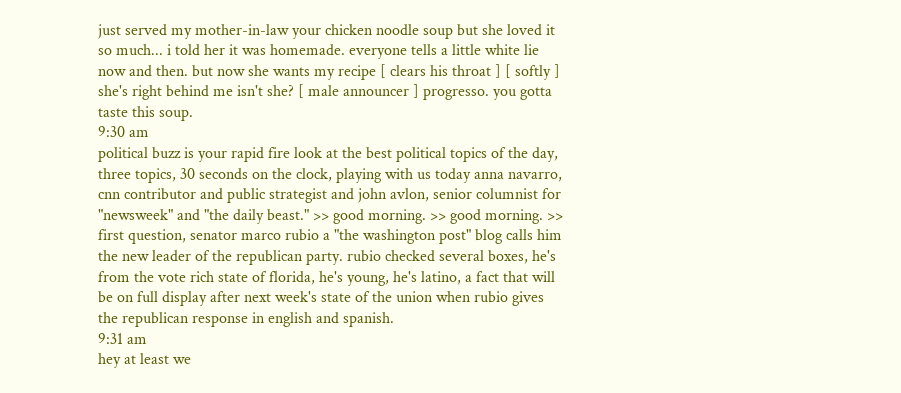just served my mother-in-law your chicken noodle soup but she loved it so much... i told her it was homemade. everyone tells a little white lie now and then. but now she wants my recipe [ clears his throat ] [ softly ] she's right behind me isn't she? [ male announcer ] progresso. you gotta taste this soup.
9:30 am
political buzz is your rapid fire look at the best political topics of the day, three topics, 30 seconds on the clock, playing with us today anna navarro, cnn contributor and public strategist and john avlon, senior columnist for "newsweek" and "the daily beast." >> good morning. >> good morning. >> first question, senator marco rubio a "the washington post" blog calls him the new leader of the republican party. rubio checked several boxes, he's from the vote rich state of florida, he's young, he's latino, a fact that will be on full display after next week's state of the union when rubio gives the republican response in english and spanish.
9:31 am
hey at least we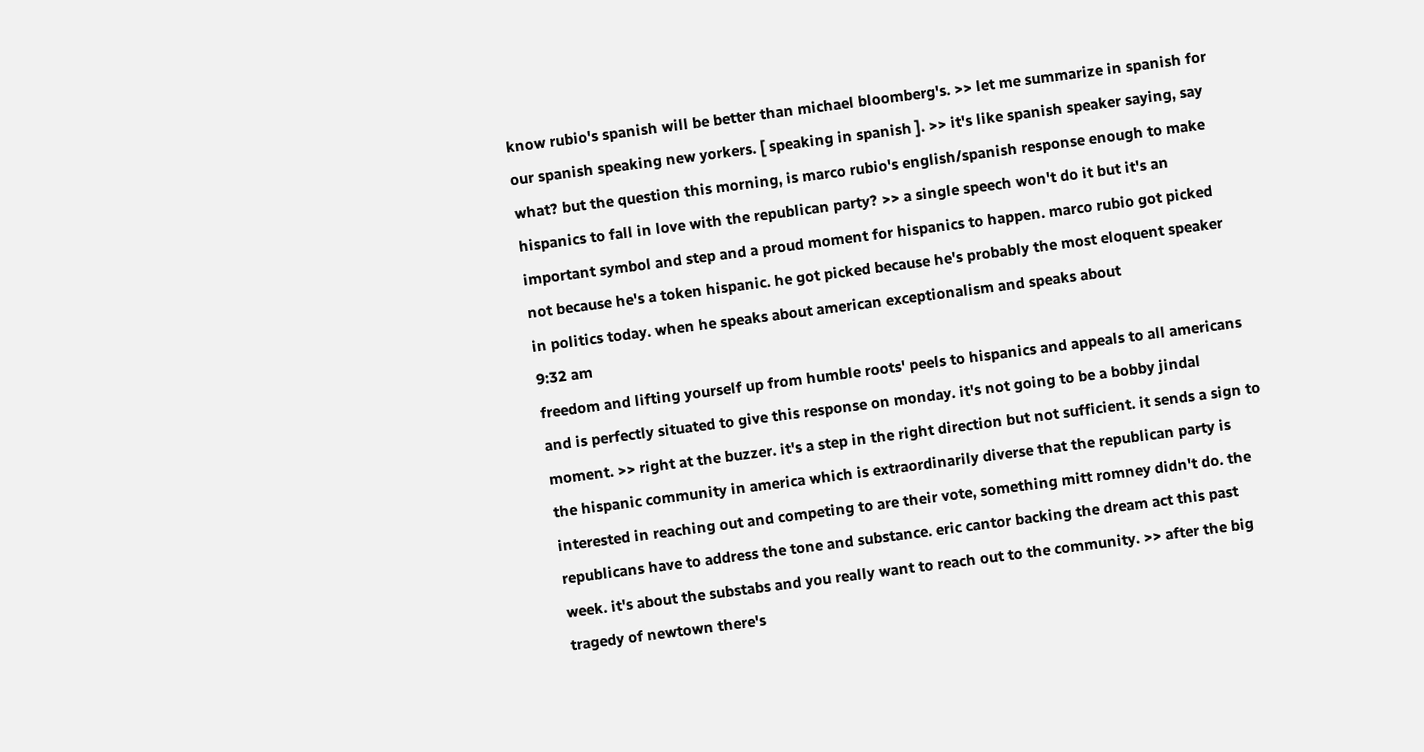know rubio's spanish will be better than michael bloomberg's. >> let me summarize in spanish for our spanish speaking new yorkers. [ speaking in spanish ]. >> it's like spanish speaker saying, say what? but the question this morning, is marco rubio's english/spanish response enough to make hispanics to fall in love with the republican party? >> a single speech won't do it but it's an important symbol and step and a proud moment for hispanics to happen. marco rubio got picked not because he's a token hispanic. he got picked because he's probably the most eloquent speaker in politics today. when he speaks about american exceptionalism and speaks about
9:32 am
freedom and lifting yourself up from humble roots' peels to hispanics and appeals to all americans and is perfectly situated to give this response on monday. it's not going to be a bobby jindal moment. >> right at the buzzer. it's a step in the right direction but not sufficient. it sends a sign to the hispanic community in america which is extraordinarily diverse that the republican party is interested in reaching out and competing to are their vote, something mitt romney didn't do. the republicans have to address the tone and substance. eric cantor backing the dream act this past week. it's about the substabs and you really want to reach out to the community. >> after the big tragedy of newtown there's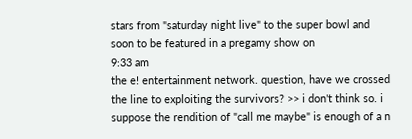stars from "saturday night live" to the super bowl and soon to be featured in a pregamy show on
9:33 am
the e! entertainment network. question, have we crossed the line to exploiting the survivors? >> i don't think so. i suppose the rendition of "call me maybe" is enough of a n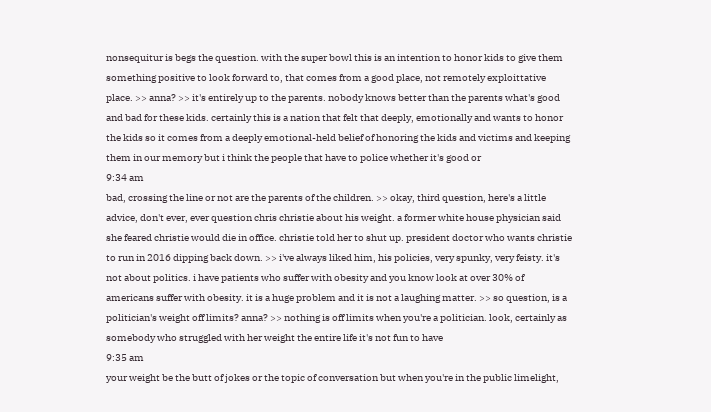nonsequitur is begs the question. with the super bowl this is an intention to honor kids to give them something positive to look forward to, that comes from a good place, not remotely exploittative place. >> anna? >> it's entirely up to the parents. nobody knows better than the parents what's good and bad for these kids. certainly this is a nation that felt that deeply, emotionally and wants to honor the kids so it comes from a deeply emotional-held belief of honoring the kids and victims and keeping them in our memory but i think the people that have to police whether it's good or
9:34 am
bad, crossing the line or not are the parents of the children. >> okay, third question, here's a little advice, don't ever, ever question chris christie about his weight. a former white house physician said she feared christie would die in office. christie told her to shut up. president doctor who wants christie to run in 2016 dipping back down. >> i've always liked him, his policies, very spunky, very feisty. it's not about politics. i have patients who suffer with obesity and you know look at over 30% of americans suffer with obesity. it is a huge problem and it is not a laughing matter. >> so question, is a politician's weight off limits? anna? >> nothing is off limits when you're a politician. look, certainly as somebody who struggled with her weight the entire life it's not fun to have
9:35 am
your weight be the butt of jokes or the topic of conversation but when you're in the public limelight,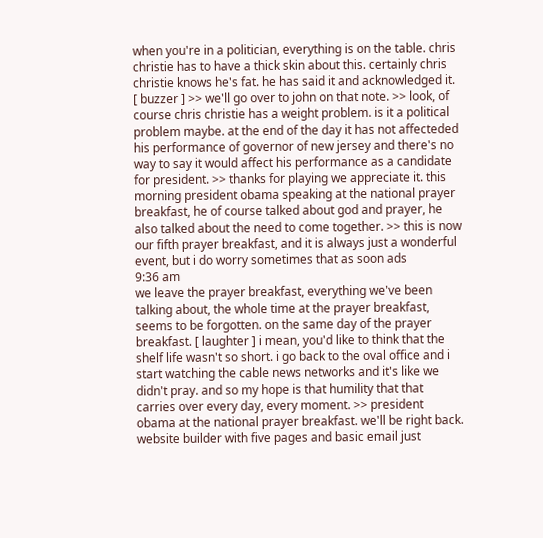when you're in a politician, everything is on the table. chris christie has to have a thick skin about this. certainly chris christie knows he's fat. he has said it and acknowledged it. [ buzzer ] >> we'll go over to john on that note. >> look, of course chris christie has a weight problem. is it a political problem maybe. at the end of the day it has not affecteded his performance of governor of new jersey and there's no way to say it would affect his performance as a candidate for president. >> thanks for playing we appreciate it. this morning president obama speaking at the national prayer breakfast, he of course talked about god and prayer, he also talked about the need to come together. >> this is now our fifth prayer breakfast, and it is always just a wonderful event, but i do worry sometimes that as soon ads
9:36 am
we leave the prayer breakfast, everything we've been talking about, the whole time at the prayer breakfast, seems to be forgotten. on the same day of the prayer breakfast. [ laughter ] i mean, you'd like to think that the shelf life wasn't so short. i go back to the oval office and i start watching the cable news networks and it's like we didn't pray. and so my hope is that humility that that carries over every day, every moment. >> president obama at the national prayer breakfast. we'll be right back. website builder with five pages and basic email just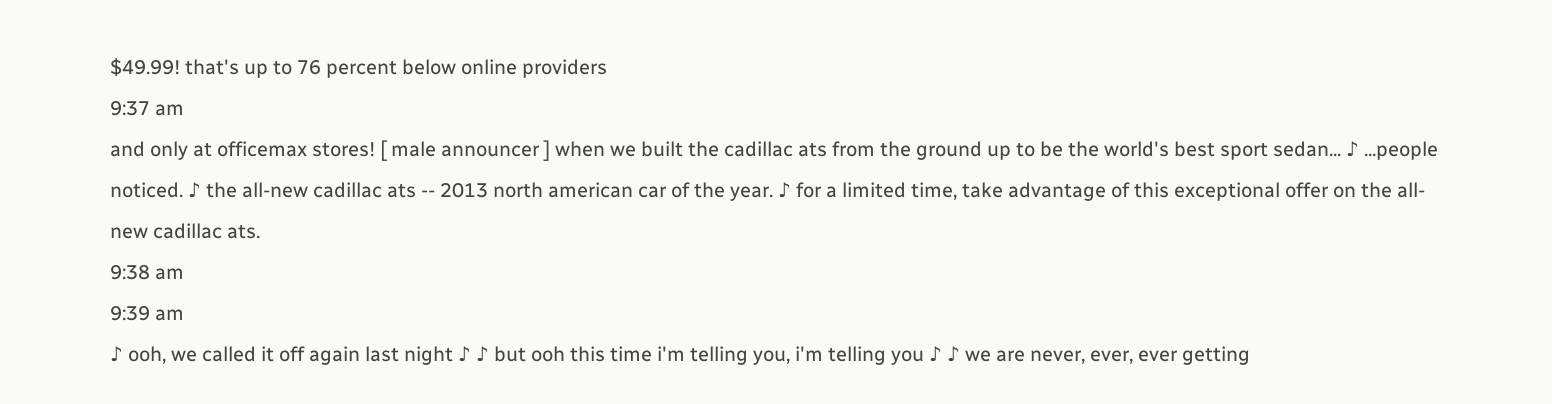$49.99! that's up to 76 percent below online providers
9:37 am
and only at officemax stores! [ male announcer ] when we built the cadillac ats from the ground up to be the world's best sport sedan... ♪ ...people noticed. ♪ the all-new cadillac ats -- 2013 north american car of the year. ♪ for a limited time, take advantage of this exceptional offer on the all-new cadillac ats.
9:38 am
9:39 am
♪ ooh, we called it off again last night ♪ ♪ but ooh this time i'm telling you, i'm telling you ♪ ♪ we are never, ever, ever getting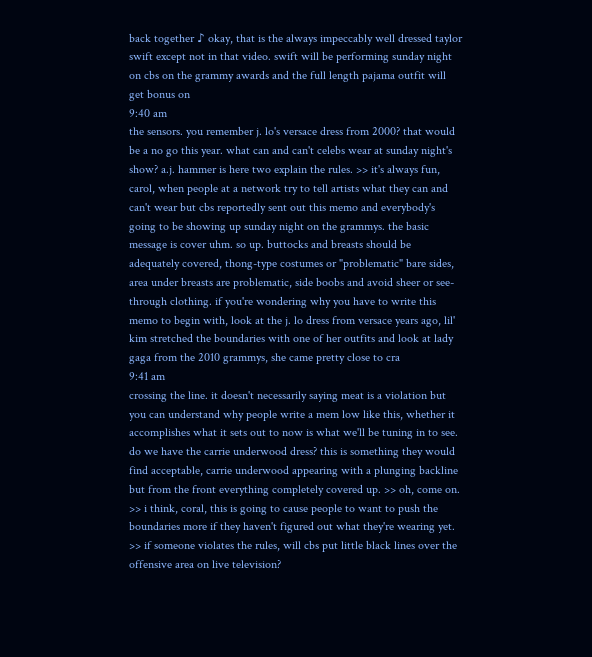back together ♪ okay, that is the always impeccably well dressed taylor swift except not in that video. swift will be performing sunday night on cbs on the grammy awards and the full length pajama outfit will get bonus on
9:40 am
the sensors. you remember j. lo's versace dress from 2000? that would be a no go this year. what can and can't celebs wear at sunday night's show? a.j. hammer is here two explain the rules. >> it's always fun, carol, when people at a network try to tell artists what they can and can't wear but cbs reportedly sent out this memo and everybody's going to be showing up sunday night on the grammys. the basic message is cover uhm. so up. buttocks and breasts should be adequately covered, thong-type costumes or "problematic" bare sides, area under breasts are problematic, side boobs and avoid sheer or see-through clothing. if you're wondering why you have to write this memo to begin with, look at the j. lo dress from versace years ago, lil' kim stretched the boundaries with one of her outfits and look at lady gaga from the 2010 grammys, she came pretty close to cra
9:41 am
crossing the line. it doesn't necessarily saying meat is a violation but you can understand why people write a mem low like this, whether it accomplishes what it sets out to now is what we'll be tuning in to see. do we have the carrie underwood dress? this is something they would find acceptable, carrie underwood appearing with a plunging backline but from the front everything completely covered up. >> oh, come on. >> i think, coral, this is going to cause people to want to push the boundaries more if they haven't figured out what they're wearing yet. >> if someone violates the rules, will cbs put little black lines over the offensive area on live television?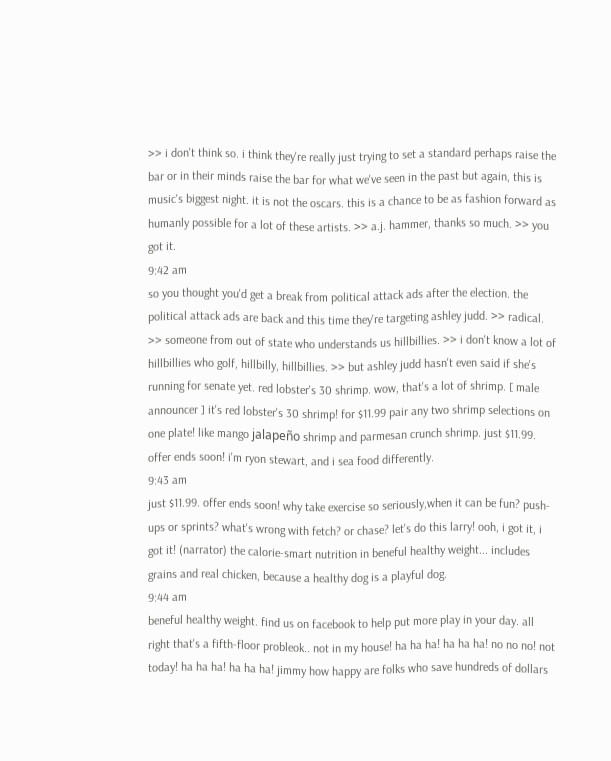>> i don't think so. i think they're really just trying to set a standard perhaps raise the bar or in their minds raise the bar for what we've seen in the past but again, this is music's biggest night. it is not the oscars. this is a chance to be as fashion forward as humanly possible for a lot of these artists. >> a.j. hammer, thanks so much. >> you got it.
9:42 am
so you thought you'd get a break from political attack ads after the election. the political attack ads are back and this time they're targeting ashley judd. >> radical. >> someone from out of state who understands us hillbillies. >> i don't know a lot of hillbillies who golf, hillbilly, hillbillies. >> but ashley judd hasn't even said if she's running for senate yet. red lobster's 30 shrimp. wow, that's a lot of shrimp. [ male announcer ] it's red lobster's 30 shrimp! for $11.99 pair any two shrimp selections on one plate! like mango jalapeño shrimp and parmesan crunch shrimp. just $11.99. offer ends soon! i'm ryon stewart, and i sea food differently.
9:43 am
just $11.99. offer ends soon! why take exercise so seriously,when it can be fun? push-ups or sprints? what's wrong with fetch? or chase? let's do this larry! ooh, i got it, i got it! (narrator) the calorie-smart nutrition in beneful healthy weight... includes grains and real chicken, because a healthy dog is a playful dog.
9:44 am
beneful healthy weight. find us on facebook to help put more play in your day. all right that's a fifth-floor probleok.. not in my house! ha ha ha! ha ha ha! no no no! not today! ha ha ha! ha ha ha! jimmy how happy are folks who save hundreds of dollars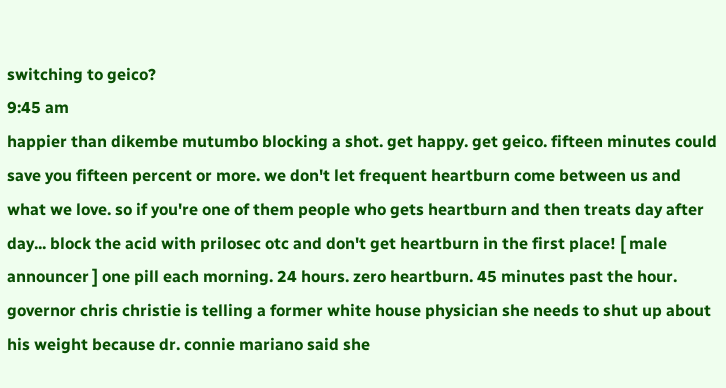switching to geico?
9:45 am
happier than dikembe mutumbo blocking a shot. get happy. get geico. fifteen minutes could save you fifteen percent or more. we don't let frequent heartburn come between us and what we love. so if you're one of them people who gets heartburn and then treats day after day... block the acid with prilosec otc and don't get heartburn in the first place! [ male announcer ] one pill each morning. 24 hours. zero heartburn. 45 minutes past the hour. governor chris christie is telling a former white house physician she needs to shut up about his weight because dr. connie mariano said she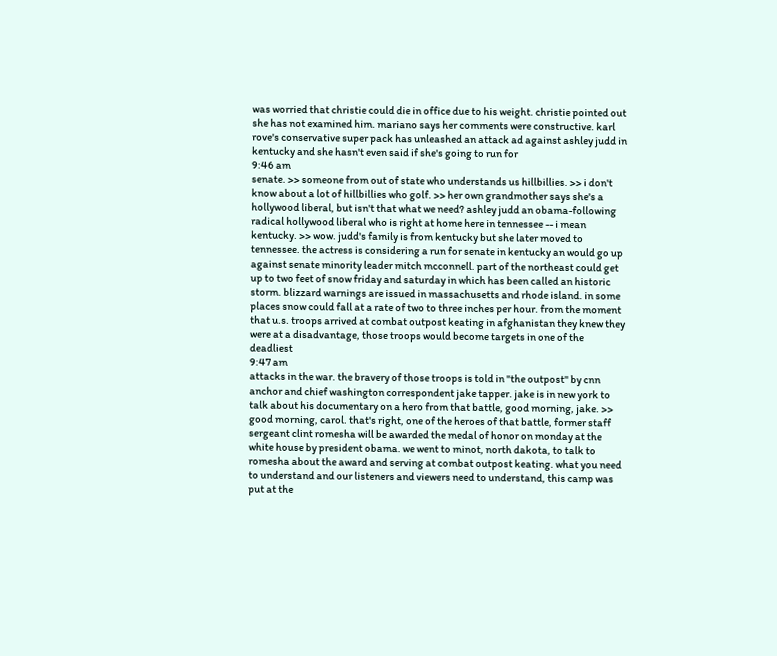was worried that christie could die in office due to his weight. christie pointed out she has not examined him. mariano says her comments were constructive. karl rove's conservative super pack has unleashed an attack ad against ashley judd in kentucky and she hasn't even said if she's going to run for
9:46 am
senate. >> someone from out of state who understands us hillbillies. >> i don't know about a lot of hillbillies who golf. >> her own grandmother says she's a hollywood liberal, but isn't that what we need? ashley judd an obama-following radical hollywood liberal who is right at home here in tennessee -- i mean kentucky. >> wow. judd's family is from kentucky but she later moved to tennessee. the actress is considering a run for senate in kentucky an would go up against senate minority leader mitch mcconnell. part of the northeast could get up to two feet of snow friday and saturday in which has been called an historic storm. blizzard warnings are issued in massachusetts and rhode island. in some places snow could fall at a rate of two to three inches per hour. from the moment that u.s. troops arrived at combat outpost keating in afghanistan they knew they were at a disadvantage, those troops would become targets in one of the deadliest
9:47 am
attacks in the war. the bravery of those troops is told in "the outpost" by cnn anchor and chief washington correspondent jake tapper. jake is in new york to talk about his documentary on a hero from that battle, good morning, jake. >> good morning, carol. that's right, one of the heroes of that battle, former staff sergeant clint romesha will be awarded the medal of honor on monday at the white house by president obama. we went to minot, north dakota, to talk to romesha about the award and serving at combat outpost keating. what you need to understand and our listeners and viewers need to understand, this camp was put at the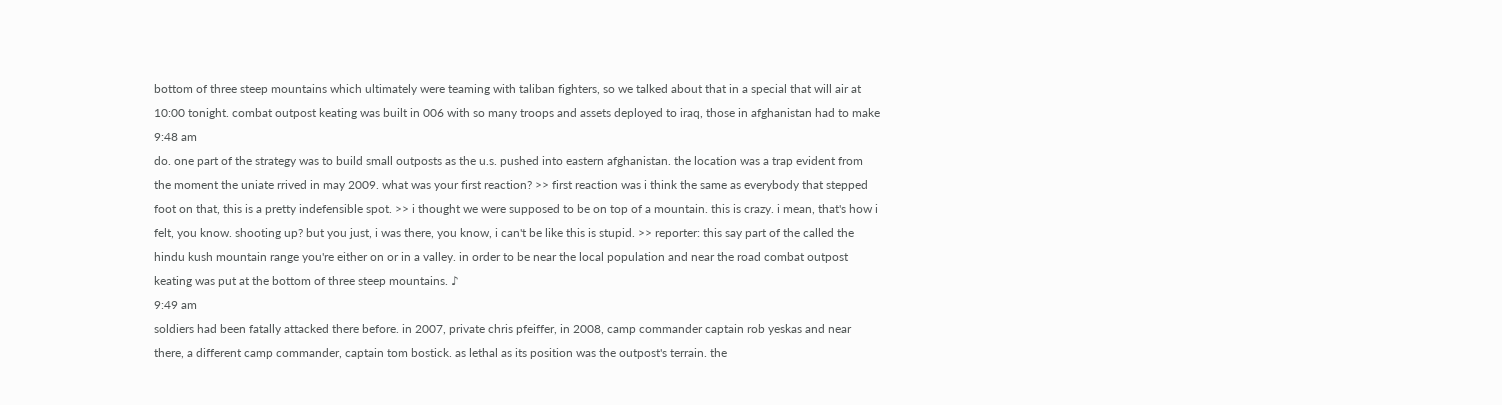bottom of three steep mountains which ultimately were teaming with taliban fighters, so we talked about that in a special that will air at 10:00 tonight. combat outpost keating was built in 006 with so many troops and assets deployed to iraq, those in afghanistan had to make
9:48 am
do. one part of the strategy was to build small outposts as the u.s. pushed into eastern afghanistan. the location was a trap evident from the moment the uniate rrived in may 2009. what was your first reaction? >> first reaction was i think the same as everybody that stepped foot on that, this is a pretty indefensible spot. >> i thought we were supposed to be on top of a mountain. this is crazy. i mean, that's how i felt, you know. shooting up? but you just, i was there, you know, i can't be like this is stupid. >> reporter: this say part of the called the hindu kush mountain range you're either on or in a valley. in order to be near the local population and near the road combat outpost keating was put at the bottom of three steep mountains. ♪
9:49 am
soldiers had been fatally attacked there before. in 2007, private chris pfeiffer, in 2008, camp commander captain rob yeskas and near there, a different camp commander, captain tom bostick. as lethal as its position was the outpost's terrain. the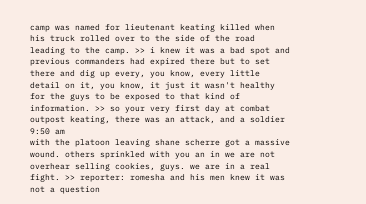camp was named for lieutenant keating killed when his truck rolled over to the side of the road leading to the camp. >> i knew it was a bad spot and previous commanders had expired there but to set there and dig up every, you know, every little detail on it, you know, it just it wasn't healthy for the guys to be exposed to that kind of information. >> so your very first day at combat outpost keating, there was an attack, and a soldier
9:50 am
with the platoon leaving shane scherre got a massive wound. others sprinkled with you an in we are not overhear selling cookies, guys. we are in a real fight. >> reporter: romesha and his men knew it was not a question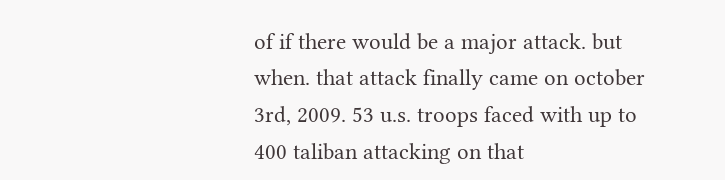of if there would be a major attack. but when. that attack finally came on october 3rd, 2009. 53 u.s. troops faced with up to 400 taliban attacking on that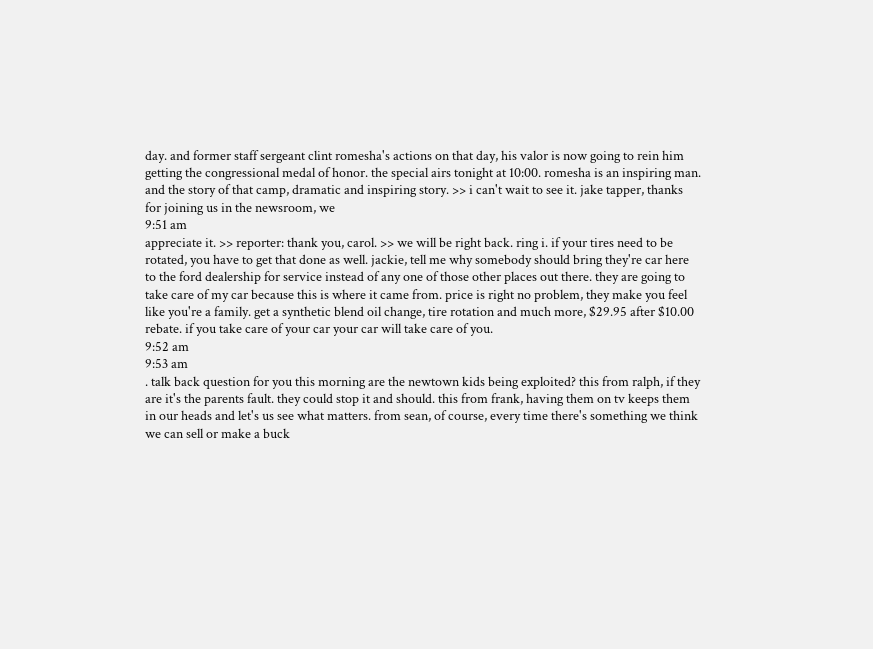day. and former staff sergeant clint romesha's actions on that day, his valor is now going to rein him getting the congressional medal of honor. the special airs tonight at 10:00. romesha is an inspiring man. and the story of that camp, dramatic and inspiring story. >> i can't wait to see it. jake tapper, thanks for joining us in the newsroom, we
9:51 am
appreciate it. >> reporter: thank you, carol. >> we will be right back. ring i. if your tires need to be rotated, you have to get that done as well. jackie, tell me why somebody should bring they're car here to the ford dealership for service instead of any one of those other places out there. they are going to take care of my car because this is where it came from. price is right no problem, they make you feel like you're a family. get a synthetic blend oil change, tire rotation and much more, $29.95 after $10.00 rebate. if you take care of your car your car will take care of you.
9:52 am
9:53 am
. talk back question for you this morning are the newtown kids being exploited? this from ralph, if they are it's the parents fault. they could stop it and should. this from frank, having them on tv keeps them in our heads and let's us see what matters. from sean, of course, every time there's something we think we can sell or make a buck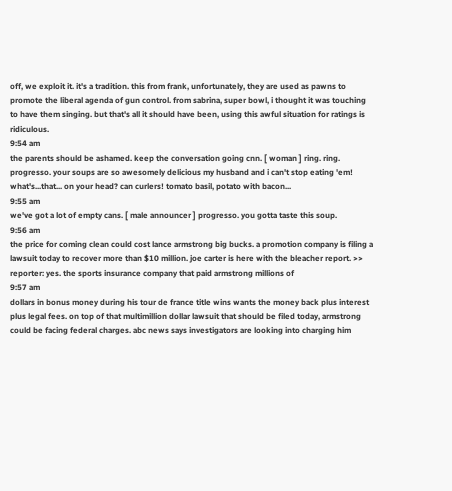off, we exploit it. it's a tradition. this from frank, unfortunately, they are used as pawns to promote the liberal agenda of gun control. from sabrina, super bowl, i thought it was touching to have them singing. but that's all it should have been, using this awful situation for ratings is ridiculous.
9:54 am
the parents should be ashamed. keep the conversation going cnn. [ woman ] ring. ring. progresso. your soups are so awesomely delicious my husband and i can't stop eating 'em! what's...that... on your head? can curlers! tomato basil, potato with bacon...
9:55 am
we've got a lot of empty cans. [ male announcer ] progresso. you gotta taste this soup.
9:56 am
the price for coming clean could cost lance armstrong big bucks. a promotion company is filing a lawsuit today to recover more than $10 million. joe carter is here with the bleacher report. >> reporter: yes. the sports insurance company that paid armstrong millions of
9:57 am
dollars in bonus money during his tour de france title wins wants the money back plus interest plus legal fees. on top of that multimillion dollar lawsuit that should be filed today, armstrong could be facing federal charges. abc news says investigators are looking into charging him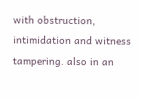with obstruction, intimidation and witness tampering. also in an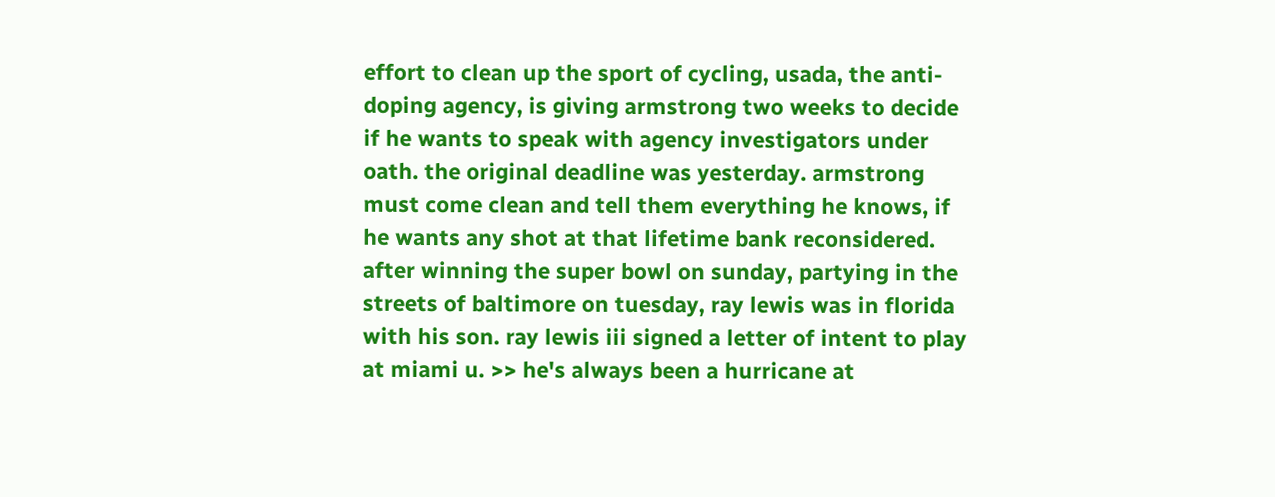effort to clean up the sport of cycling, usada, the anti-doping agency, is giving armstrong two weeks to decide if he wants to speak with agency investigators under oath. the original deadline was yesterday. armstrong must come clean and tell them everything he knows, if he wants any shot at that lifetime bank reconsidered. after winning the super bowl on sunday, partying in the streets of baltimore on tuesday, ray lewis was in florida with his son. ray lewis iii signed a letter of intent to play at miami u. >> he's always been a hurricane at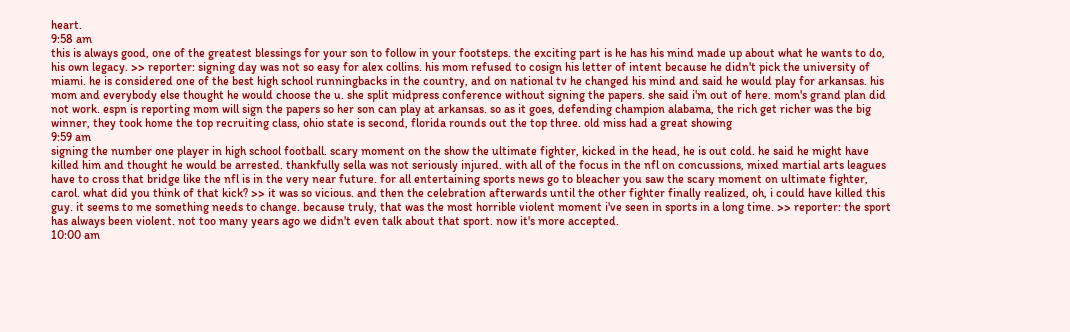heart.
9:58 am
this is always good, one of the greatest blessings for your son to follow in your footsteps. the exciting part is he has his mind made up about what he wants to do, his own legacy. >> reporter: signing day was not so easy for alex collins. his mom refused to cosign his letter of intent because he didn't pick the university of miami. he is considered one of the best high school runningbacks in the country, and on national tv he changed his mind and said he would play for arkansas. his mom and everybody else thought he would choose the u. she split midpress conference without signing the papers. she said i'm out of here. mom's grand plan did not work. espn is reporting mom will sign the papers so her son can play at arkansas. so as it goes, defending champion alabama, the rich get richer was the big winner, they took home the top recruiting class, ohio state is second, florida rounds out the top three. old miss had a great showing
9:59 am
signing the number one player in high school football. scary moment on the show the ultimate fighter, kicked in the head, he is out cold. he said he might have killed him and thought he would be arrested. thankfully sella was not seriously injured. with all of the focus in the nfl on concussions, mixed martial arts leagues have to cross that bridge like the nfl is in the very near future. for all entertaining sports news go to bleacher you saw the scary moment on ultimate fighter, carol. what did you think of that kick? >> it was so vicious. and then the celebration afterwards until the other fighter finally realized, oh, i could have killed this guy. it seems to me something needs to change. because truly, that was the most horrible violent moment i've seen in sports in a long time. >> reporter: the sport has always been violent. not too many years ago we didn't even talk about that sport. now it's more accepted.
10:00 am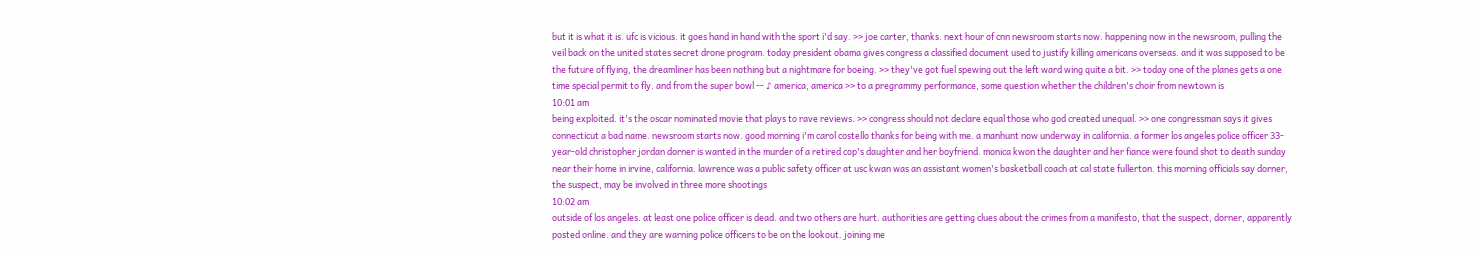but it is what it is. ufc is vicious. it goes hand in hand with the sport i'd say. >> joe carter, thanks. next hour of cnn newsroom starts now. happening now in the newsroom, pulling the veil back on the united states secret drone program. today president obama gives congress a classified document used to justify killing americans overseas. and it was supposed to be the future of flying, the dreamliner has been nothing but a nightmare for boeing. >> they've got fuel spewing out the left ward wing quite a bit. >> today one of the planes gets a one time special permit to fly. and from the super bowl -- ♪ america, america >> to a pregrammy performance, some question whether the children's choir from newtown is
10:01 am
being exploited. it's the oscar nominated movie that plays to rave reviews. >> congress should not declare equal those who god created unequal. >> one congressman says it gives connecticut a bad name. newsroom starts now. good morning i'm carol costello thanks for being with me. a manhunt now underway in california. a former los angeles police officer 33-year-old christopher jordan dorner is wanted in the murder of a retired cop's daughter and her boyfriend. monica kwon the daughter and her fiance were found shot to death sunday near their home in irvine, california. lawrence was a public safety officer at usc kwan was an assistant women's basketball coach at cal state fullerton. this morning officials say dorner, the suspect, may be involved in three more shootings
10:02 am
outside of los angeles. at least one police officer is dead. and two others are hurt. authorities are getting clues about the crimes from a manifesto, that the suspect, dorner, apparently posted online. and they are warning police officers to be on the lookout. joining me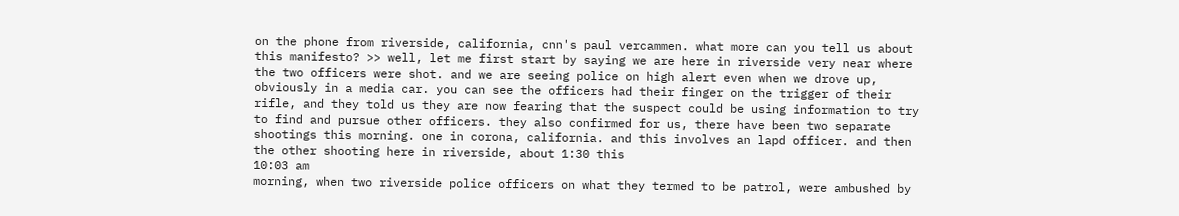on the phone from riverside, california, cnn's paul vercammen. what more can you tell us about this manifesto? >> well, let me first start by saying we are here in riverside very near where the two officers were shot. and we are seeing police on high alert even when we drove up, obviously in a media car. you can see the officers had their finger on the trigger of their rifle, and they told us they are now fearing that the suspect could be using information to try to find and pursue other officers. they also confirmed for us, there have been two separate shootings this morning. one in corona, california. and this involves an lapd officer. and then the other shooting here in riverside, about 1:30 this
10:03 am
morning, when two riverside police officers on what they termed to be patrol, were ambushed by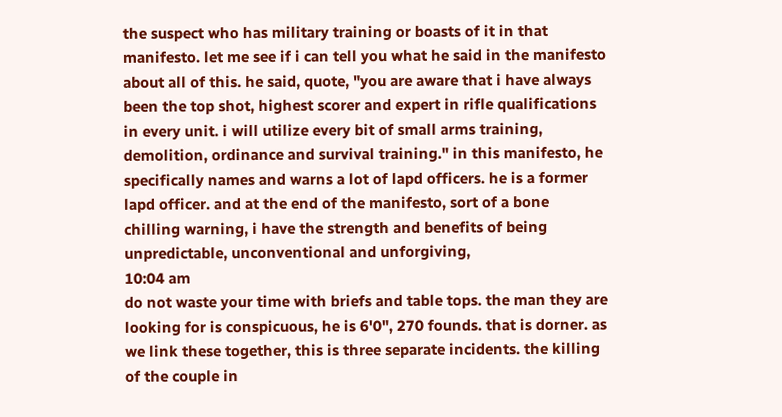the suspect who has military training or boasts of it in that manifesto. let me see if i can tell you what he said in the manifesto about all of this. he said, quote, "you are aware that i have always been the top shot, highest scorer and expert in rifle qualifications in every unit. i will utilize every bit of small arms training, demolition, ordinance and survival training." in this manifesto, he specifically names and warns a lot of lapd officers. he is a former lapd officer. and at the end of the manifesto, sort of a bone chilling warning, i have the strength and benefits of being unpredictable, unconventional and unforgiving,
10:04 am
do not waste your time with briefs and table tops. the man they are looking for is conspicuous, he is 6'0", 270 founds. that is dorner. as we link these together, this is three separate incidents. the killing of the couple in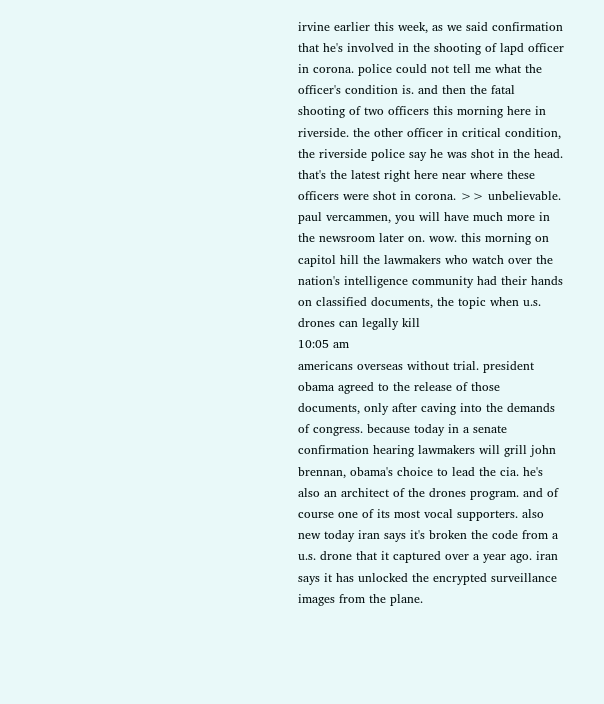irvine earlier this week, as we said confirmation that he's involved in the shooting of lapd officer in corona. police could not tell me what the officer's condition is. and then the fatal shooting of two officers this morning here in riverside. the other officer in critical condition, the riverside police say he was shot in the head. that's the latest right here near where these officers were shot in corona. >> unbelievable. paul vercammen, you will have much more in the newsroom later on. wow. this morning on capitol hill the lawmakers who watch over the nation's intelligence community had their hands on classified documents, the topic when u.s. drones can legally kill
10:05 am
americans overseas without trial. president obama agreed to the release of those documents, only after caving into the demands of congress. because today in a senate confirmation hearing lawmakers will grill john brennan, obama's choice to lead the cia. he's also an architect of the drones program. and of course one of its most vocal supporters. also new today iran says it's broken the code from a u.s. drone that it captured over a year ago. iran says it has unlocked the encrypted surveillance images from the plane.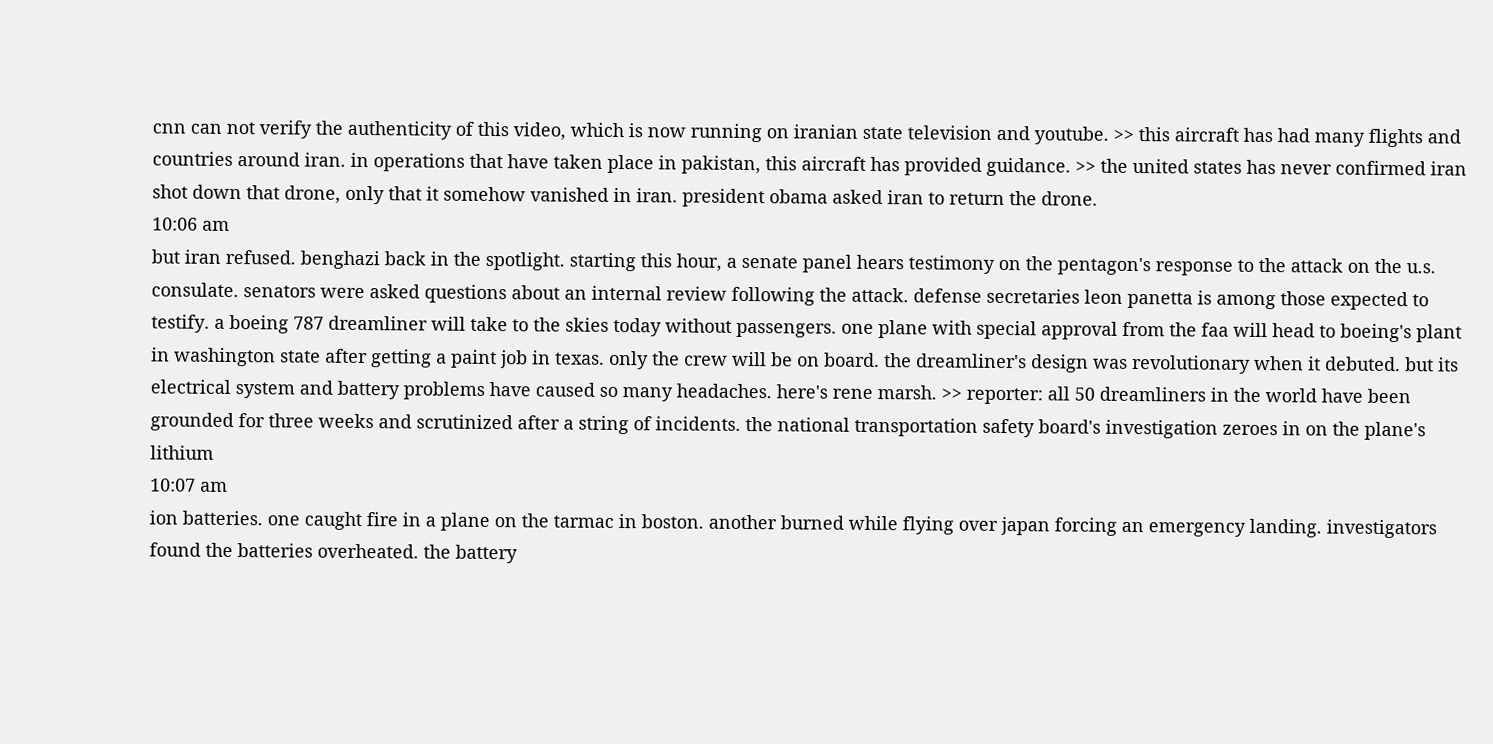cnn can not verify the authenticity of this video, which is now running on iranian state television and youtube. >> this aircraft has had many flights and countries around iran. in operations that have taken place in pakistan, this aircraft has provided guidance. >> the united states has never confirmed iran shot down that drone, only that it somehow vanished in iran. president obama asked iran to return the drone.
10:06 am
but iran refused. benghazi back in the spotlight. starting this hour, a senate panel hears testimony on the pentagon's response to the attack on the u.s. consulate. senators were asked questions about an internal review following the attack. defense secretaries leon panetta is among those expected to testify. a boeing 787 dreamliner will take to the skies today without passengers. one plane with special approval from the faa will head to boeing's plant in washington state after getting a paint job in texas. only the crew will be on board. the dreamliner's design was revolutionary when it debuted. but its electrical system and battery problems have caused so many headaches. here's rene marsh. >> reporter: all 50 dreamliners in the world have been grounded for three weeks and scrutinized after a string of incidents. the national transportation safety board's investigation zeroes in on the plane's lithium
10:07 am
ion batteries. one caught fire in a plane on the tarmac in boston. another burned while flying over japan forcing an emergency landing. investigators found the batteries overheated. the battery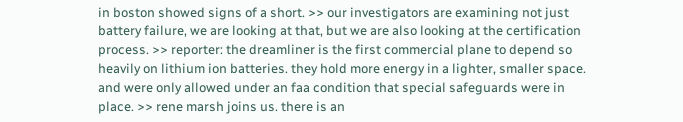in boston showed signs of a short. >> our investigators are examining not just battery failure, we are looking at that, but we are also looking at the certification process. >> reporter: the dreamliner is the first commercial plane to depend so heavily on lithium ion batteries. they hold more energy in a lighter, smaller space. and were only allowed under an faa condition that special safeguards were in place. >> rene marsh joins us. there is an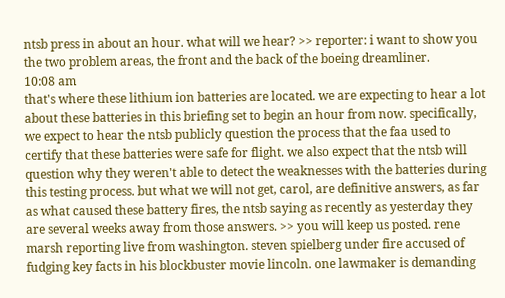ntsb press in about an hour. what will we hear? >> reporter: i want to show you the two problem areas, the front and the back of the boeing dreamliner.
10:08 am
that's where these lithium ion batteries are located. we are expecting to hear a lot about these batteries in this briefing set to begin an hour from now. specifically, we expect to hear the ntsb publicly question the process that the faa used to certify that these batteries were safe for flight. we also expect that the ntsb will question why they weren't able to detect the weaknesses with the batteries during this testing process. but what we will not get, carol, are definitive answers, as far as what caused these battery fires, the ntsb saying as recently as yesterday they are several weeks away from those answers. >> you will keep us posted. rene marsh reporting live from washington. steven spielberg under fire accused of fudging key facts in his blockbuster movie lincoln. one lawmaker is demanding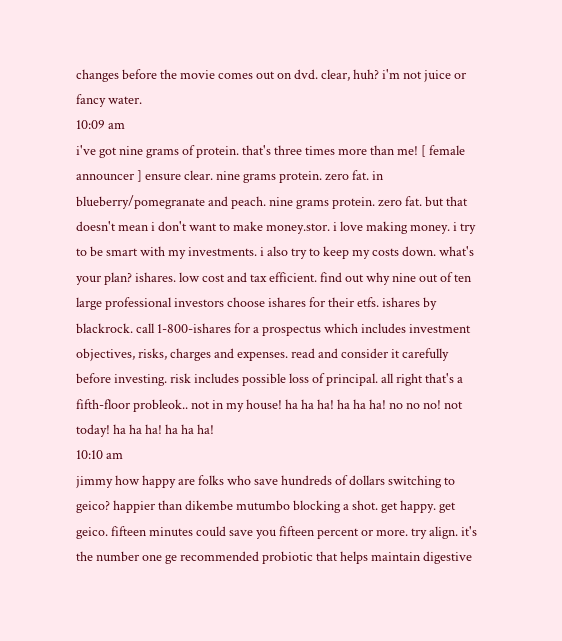changes before the movie comes out on dvd. clear, huh? i'm not juice or fancy water.
10:09 am
i've got nine grams of protein. that's three times more than me! [ female announcer ] ensure clear. nine grams protein. zero fat. in blueberry/pomegranate and peach. nine grams protein. zero fat. but that doesn't mean i don't want to make money.stor. i love making money. i try to be smart with my investments. i also try to keep my costs down. what's your plan? ishares. low cost and tax efficient. find out why nine out of ten large professional investors choose ishares for their etfs. ishares by blackrock. call 1-800-ishares for a prospectus which includes investment objectives, risks, charges and expenses. read and consider it carefully before investing. risk includes possible loss of principal. all right that's a fifth-floor probleok.. not in my house! ha ha ha! ha ha ha! no no no! not today! ha ha ha! ha ha ha!
10:10 am
jimmy how happy are folks who save hundreds of dollars switching to geico? happier than dikembe mutumbo blocking a shot. get happy. get geico. fifteen minutes could save you fifteen percent or more. try align. it's the number one ge recommended probiotic that helps maintain digestive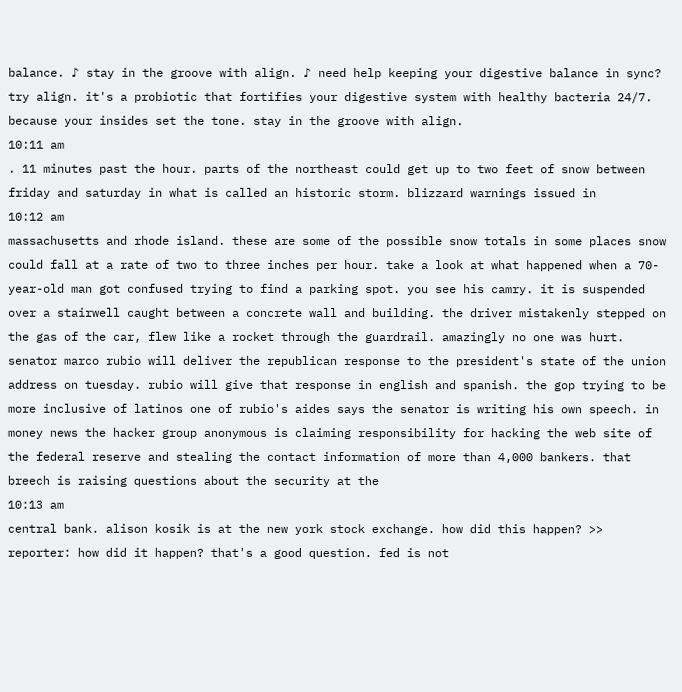balance. ♪ stay in the groove with align. ♪ need help keeping your digestive balance in sync? try align. it's a probiotic that fortifies your digestive system with healthy bacteria 24/7. because your insides set the tone. stay in the groove with align.
10:11 am
. 11 minutes past the hour. parts of the northeast could get up to two feet of snow between friday and saturday in what is called an historic storm. blizzard warnings issued in
10:12 am
massachusetts and rhode island. these are some of the possible snow totals in some places snow could fall at a rate of two to three inches per hour. take a look at what happened when a 70-year-old man got confused trying to find a parking spot. you see his camry. it is suspended over a stairwell caught between a concrete wall and building. the driver mistakenly stepped on the gas of the car, flew like a rocket through the guardrail. amazingly no one was hurt. senator marco rubio will deliver the republican response to the president's state of the union address on tuesday. rubio will give that response in english and spanish. the gop trying to be more inclusive of latinos one of rubio's aides says the senator is writing his own speech. in money news the hacker group anonymous is claiming responsibility for hacking the web site of the federal reserve and stealing the contact information of more than 4,000 bankers. that breech is raising questions about the security at the
10:13 am
central bank. alison kosik is at the new york stock exchange. how did this happen? >> reporter: how did it happen? that's a good question. fed is not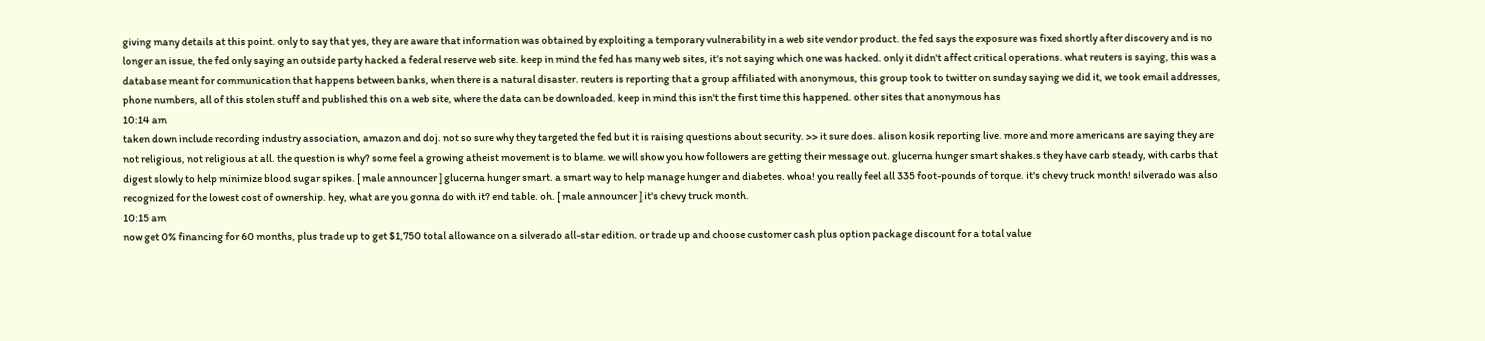giving many details at this point. only to say that yes, they are aware that information was obtained by exploiting a temporary vulnerability in a web site vendor product. the fed says the exposure was fixed shortly after discovery and is no longer an issue, the fed only saying an outside party hacked a federal reserve web site. keep in mind the fed has many web sites, it's not saying which one was hacked. only it didn't affect critical operations. what reuters is saying, this was a database meant for communication that happens between banks, when there is a natural disaster. reuters is reporting that a group affiliated with anonymous, this group took to twitter on sunday saying we did it, we took email addresses, phone numbers, all of this stolen stuff and published this on a web site, where the data can be downloaded. keep in mind this isn't the first time this happened. other sites that anonymous has
10:14 am
taken down include recording industry association, amazon and doj. not so sure why they targeted the fed but it is raising questions about security. >> it sure does. alison kosik reporting live. more and more americans are saying they are not religious, not religious at all. the question is why? some feel a growing atheist movement is to blame. we will show you how followers are getting their message out. glucerna hunger smart shakes.s they have carb steady, with carbs that digest slowly to help minimize blood sugar spikes. [ male announcer ] glucerna hunger smart. a smart way to help manage hunger and diabetes. whoa! you really feel all 335 foot-pounds of torque. it's chevy truck month! silverado was also recognized for the lowest cost of ownership. hey, what are you gonna do with it? end table. oh. [ male announcer ] it's chevy truck month.
10:15 am
now get 0% financing for 60 months, plus trade up to get $1,750 total allowance on a silverado all-star edition. or trade up and choose customer cash plus option package discount for a total value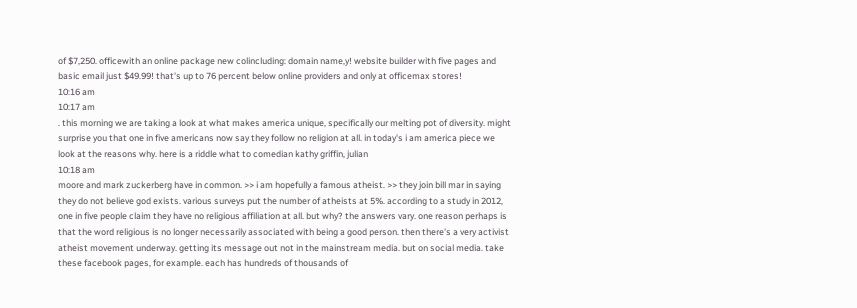of $7,250. officewith an online package new colincluding: domain name,y! website builder with five pages and basic email just $49.99! that's up to 76 percent below online providers and only at officemax stores!
10:16 am
10:17 am
. this morning we are taking a look at what makes america unique, specifically our melting pot of diversity. might surprise you that one in five americans now say they follow no religion at all. in today's i am america piece we look at the reasons why. here is a riddle what to comedian kathy griffin, julian
10:18 am
moore and mark zuckerberg have in common. >> i am hopefully a famous atheist. >> they join bill mar in saying they do not believe god exists. various surveys put the number of atheists at 5%. according to a study in 2012, one in five people claim they have no religious affiliation at all. but why? the answers vary. one reason perhaps is that the word religious is no longer necessarily associated with being a good person. then there's a very activist atheist movement underway. getting its message out not in the mainstream media. but on social media. take these facebook pages, for example. each has hundreds of thousands of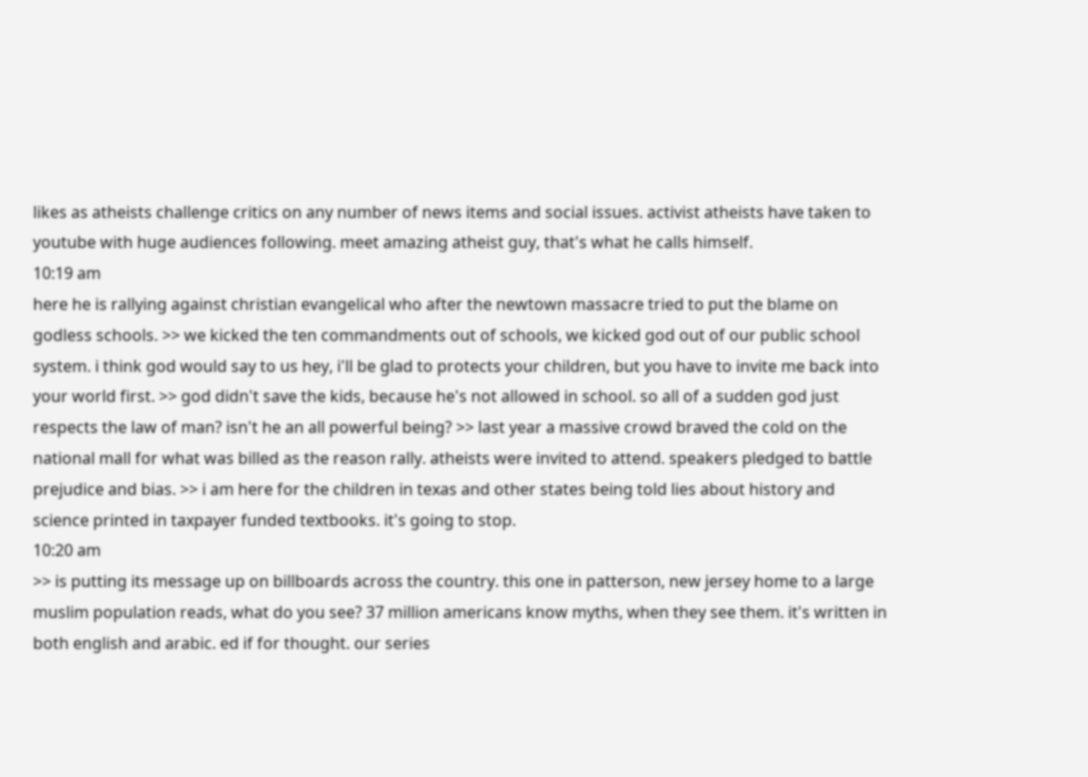likes as atheists challenge critics on any number of news items and social issues. activist atheists have taken to youtube with huge audiences following. meet amazing atheist guy, that's what he calls himself.
10:19 am
here he is rallying against christian evangelical who after the newtown massacre tried to put the blame on godless schools. >> we kicked the ten commandments out of schools, we kicked god out of our public school system. i think god would say to us hey, i'll be glad to protects your children, but you have to invite me back into your world first. >> god didn't save the kids, because he's not allowed in school. so all of a sudden god just respects the law of man? isn't he an all powerful being? >> last year a massive crowd braved the cold on the national mall for what was billed as the reason rally. atheists were invited to attend. speakers pledged to battle prejudice and bias. >> i am here for the children in texas and other states being told lies about history and science printed in taxpayer funded textbooks. it's going to stop.
10:20 am
>> is putting its message up on billboards across the country. this one in patterson, new jersey home to a large muslim population reads, what do you see? 37 million americans know myths, when they see them. it's written in both english and arabic. ed if for thought. our series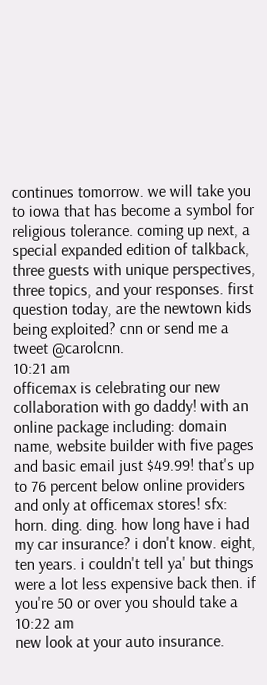continues tomorrow. we will take you to iowa that has become a symbol for religious tolerance. coming up next, a special expanded edition of talkback, three guests with unique perspectives, three topics, and your responses. first question today, are the newtown kids being exploited? cnn or send me a tweet @carolcnn.
10:21 am
officemax is celebrating our new collaboration with go daddy! with an online package including: domain name, website builder with five pages and basic email just $49.99! that's up to 76 percent below online providers and only at officemax stores! sfx: horn. ding. ding. how long have i had my car insurance? i don't know. eight, ten years. i couldn't tell ya' but things were a lot less expensive back then. if you're 50 or over you should take a
10:22 am
new look at your auto insurance.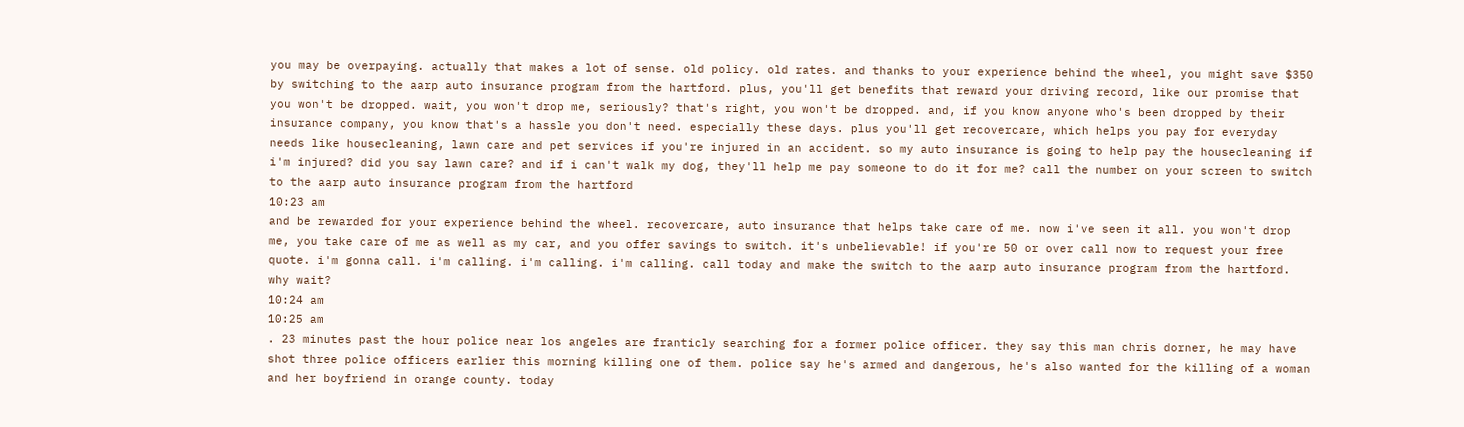you may be overpaying. actually that makes a lot of sense. old policy. old rates. and thanks to your experience behind the wheel, you might save $350 by switching to the aarp auto insurance program from the hartford. plus, you'll get benefits that reward your driving record, like our promise that you won't be dropped. wait, you won't drop me, seriously? that's right, you won't be dropped. and, if you know anyone who's been dropped by their insurance company, you know that's a hassle you don't need. especially these days. plus you'll get recovercare, which helps you pay for everyday needs like housecleaning, lawn care and pet services if you're injured in an accident. so my auto insurance is going to help pay the housecleaning if i'm injured? did you say lawn care? and if i can't walk my dog, they'll help me pay someone to do it for me? call the number on your screen to switch to the aarp auto insurance program from the hartford
10:23 am
and be rewarded for your experience behind the wheel. recovercare, auto insurance that helps take care of me. now i've seen it all. you won't drop me, you take care of me as well as my car, and you offer savings to switch. it's unbelievable! if you're 50 or over call now to request your free quote. i'm gonna call. i'm calling. i'm calling. i'm calling. call today and make the switch to the aarp auto insurance program from the hartford. why wait?
10:24 am
10:25 am
. 23 minutes past the hour police near los angeles are franticly searching for a former police officer. they say this man chris dorner, he may have shot three police officers earlier this morning killing one of them. police say he's armed and dangerous, he's also wanted for the killing of a woman and her boyfriend in orange county. today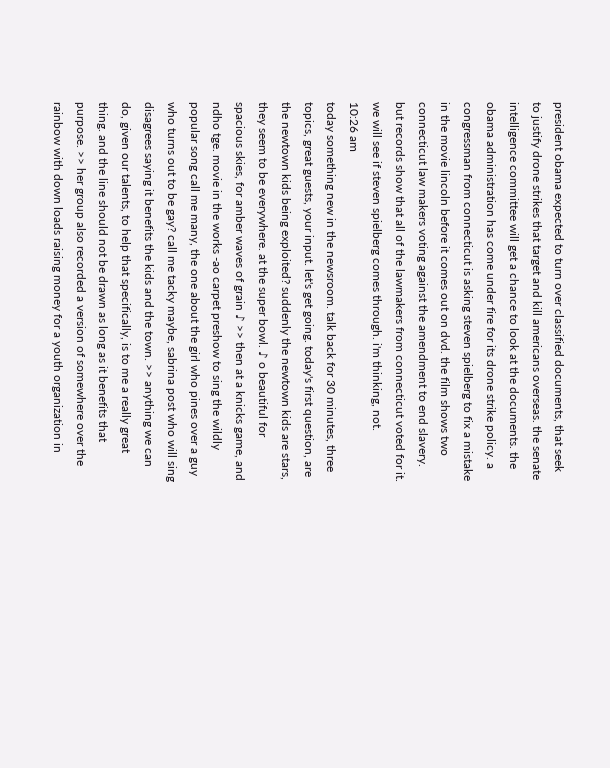president obama expected to turn over classified documents, that seek to justify drone strikes that target and kill americans overseas. the senate intelligence committee will get a chance to look at the documents. the obama administration has come under fire for its drone strike policy. a congressman from connecticut is asking steven spielberg to fix a mistake in the movie lincoln before it comes out on dvd. the film shows two connecticut law makers voting against the amendment to end slavery. but records show that all of the lawmakers from connecticut voted for it. we will see if steven spielberg comes through. i'm thinking, not.
10:26 am
today something new in the newsroom. talk back for 30 minutes, three topics, great guests, your input. let's get going. today's first question, are the newtown kids being exploited? suddenly the newtown kids are stars, they seem to be everywhere. at the super bowl. ♪ o beautiful for spacious skies, for amber waves of grain ♪ >> then at a knicks game, and ndho tge. movie in the works -ao carpet preshow to sing the wildly popular song call me many, the one about the girl who pines over a guy who turns out to be gay? call me tacky maybe, sabrina post who will sing disagrees saying it benefits the kids and the town. >> anything we can do, given our talents, to help that specifically, is to me a really great thing. and the line should not be drawn as long as it benefits that purpose. >> her group also recorded a version of somewhere over the rainbow with down loads raising money for a youth organization in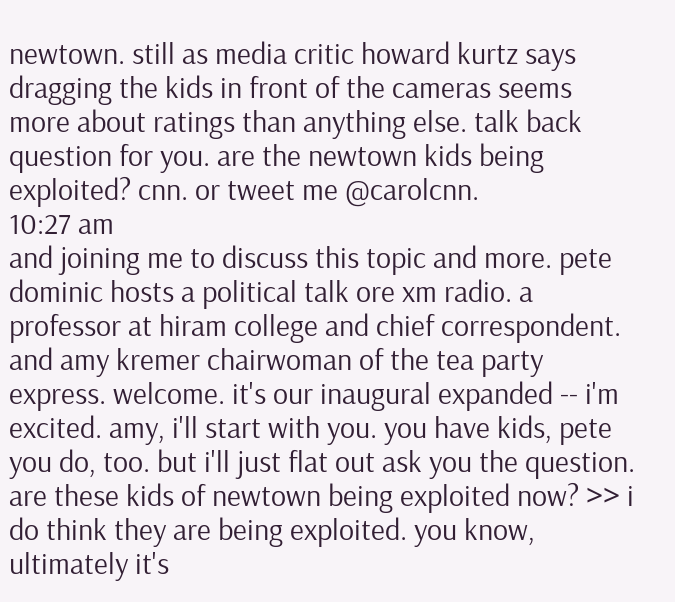newtown. still as media critic howard kurtz says dragging the kids in front of the cameras seems more about ratings than anything else. talk back question for you. are the newtown kids being exploited? cnn. or tweet me @carolcnn.
10:27 am
and joining me to discuss this topic and more. pete dominic hosts a political talk ore xm radio. a professor at hiram college and chief correspondent. and amy kremer chairwoman of the tea party express. welcome. it's our inaugural expanded -- i'm excited. amy, i'll start with you. you have kids, pete you do, too. but i'll just flat out ask you the question. are these kids of newtown being exploited now? >> i do think they are being exploited. you know, ultimately it's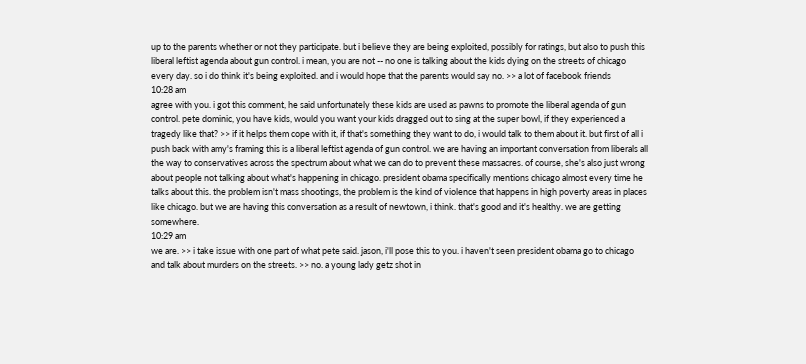up to the parents whether or not they participate. but i believe they are being exploited, possibly for ratings, but also to push this liberal leftist agenda about gun control. i mean, you are not -- no one is talking about the kids dying on the streets of chicago every day. so i do think it's being exploited. and i would hope that the parents would say no. >> a lot of facebook friends
10:28 am
agree with you. i got this comment, he said unfortunately these kids are used as pawns to promote the liberal agenda of gun control. pete dominic, you have kids, would you want your kids dragged out to sing at the super bowl, if they experienced a tragedy like that? >> if it helps them cope with it, if that's something they want to do, i would talk to them about it. but first of all i push back with amy's framing this is a liberal leftist agenda of gun control. we are having an important conversation from liberals all the way to conservatives across the spectrum about what we can do to prevent these massacres. of course, she's also just wrong about people not talking about what's happening in chicago. president obama specifically mentions chicago almost every time he talks about this. the problem isn't mass shootings, the problem is the kind of violence that happens in high poverty areas in places like chicago. but we are having this conversation as a result of newtown, i think. that's good and it's healthy. we are getting somewhere.
10:29 am
we are. >> i take issue with one part of what pete said. jason, i'll pose this to you. i haven't seen president obama go to chicago and talk about murders on the streets. >> no. a young lady getz shot in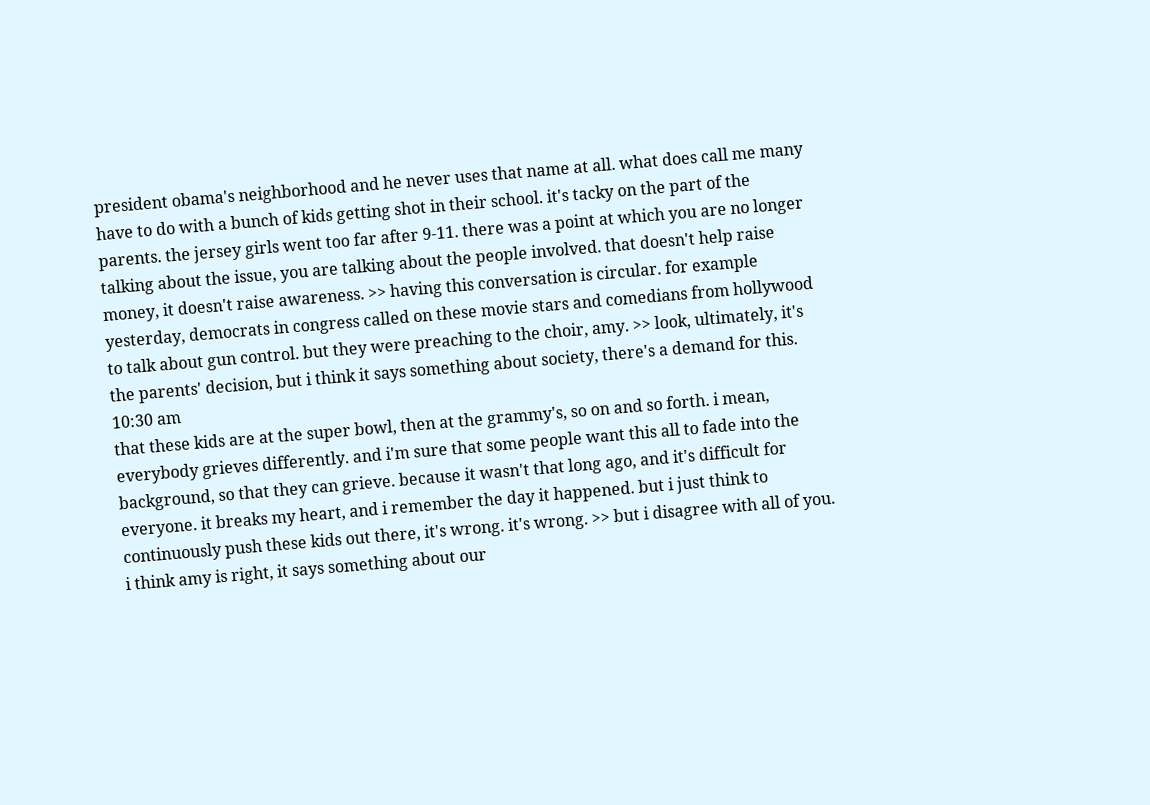president obama's neighborhood and he never uses that name at all. what does call me many have to do with a bunch of kids getting shot in their school. it's tacky on the part of the parents. the jersey girls went too far after 9-11. there was a point at which you are no longer talking about the issue, you are talking about the people involved. that doesn't help raise money, it doesn't raise awareness. >> having this conversation is circular. for example yesterday, democrats in congress called on these movie stars and comedians from hollywood to talk about gun control. but they were preaching to the choir, amy. >> look, ultimately, it's the parents' decision, but i think it says something about society, there's a demand for this.
10:30 am
that these kids are at the super bowl, then at the grammy's, so on and so forth. i mean, everybody grieves differently. and i'm sure that some people want this all to fade into the background, so that they can grieve. because it wasn't that long ago, and it's difficult for everyone. it breaks my heart, and i remember the day it happened. but i just think to continuously push these kids out there, it's wrong. it's wrong. >> but i disagree with all of you. i think amy is right, it says something about our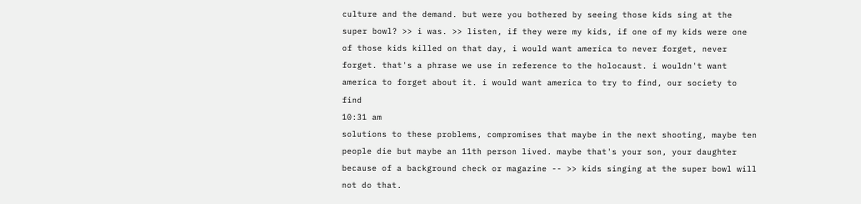culture and the demand. but were you bothered by seeing those kids sing at the super bowl? >> i was. >> listen, if they were my kids, if one of my kids were one of those kids killed on that day, i would want america to never forget, never forget. that's a phrase we use in reference to the holocaust. i wouldn't want america to forget about it. i would want america to try to find, our society to find
10:31 am
solutions to these problems, compromises that maybe in the next shooting, maybe ten people die but maybe an 11th person lived. maybe that's your son, your daughter because of a background check or magazine -- >> kids singing at the super bowl will not do that.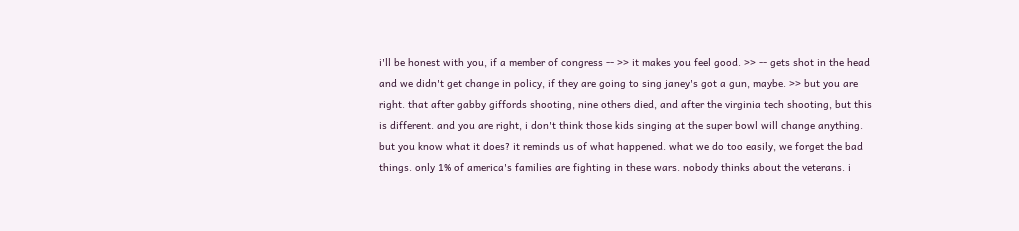i'll be honest with you, if a member of congress -- >> it makes you feel good. >> -- gets shot in the head and we didn't get change in policy, if they are going to sing janey's got a gun, maybe. >> but you are right. that after gabby giffords shooting, nine others died, and after the virginia tech shooting, but this is different. and you are right, i don't think those kids singing at the super bowl will change anything. but you know what it does? it reminds us of what happened. what we do too easily, we forget the bad things. only 1% of america's families are fighting in these wars. nobody thinks about the veterans. i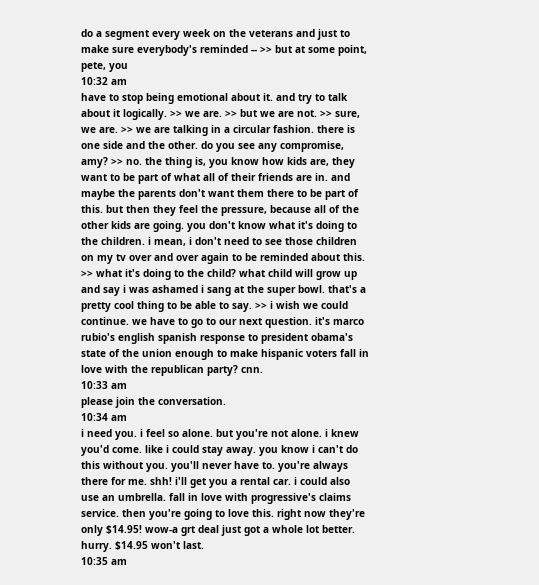do a segment every week on the veterans and just to make sure everybody's reminded -- >> but at some point, pete, you
10:32 am
have to stop being emotional about it. and try to talk about it logically. >> we are. >> but we are not. >> sure, we are. >> we are talking in a circular fashion. there is one side and the other. do you see any compromise, amy? >> no. the thing is, you know how kids are, they want to be part of what all of their friends are in. and maybe the parents don't want them there to be part of this. but then they feel the pressure, because all of the other kids are going. you don't know what it's doing to the children. i mean, i don't need to see those children on my tv over and over again to be reminded about this. >> what it's doing to the child? what child will grow up and say i was ashamed i sang at the super bowl. that's a pretty cool thing to be able to say. >> i wish we could continue. we have to go to our next question. it's marco rubio's english spanish response to president obama's state of the union enough to make hispanic voters fall in love with the republican party? cnn.
10:33 am
please join the conversation.
10:34 am
i need you. i feel so alone. but you're not alone. i knew you'd come. like i could stay away. you know i can't do this without you. you'll never have to. you're always there for me. shh! i'll get you a rental car. i could also use an umbrella. fall in love with progressive's claims service. then you're going to love this. right now they're only $14.95! wow-a grt deal just got a whole lot better. hurry. $14.95 won't last.
10:35 am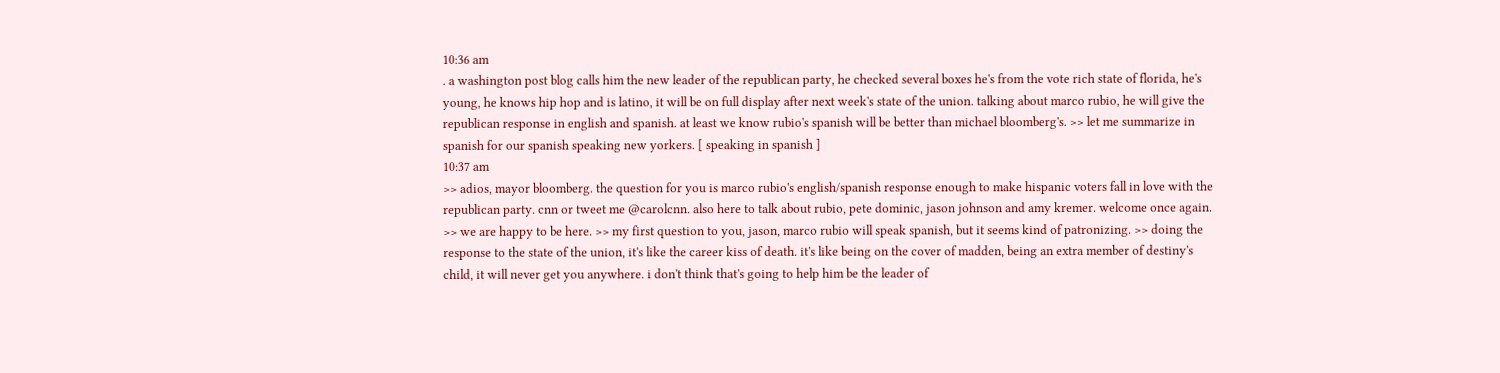10:36 am
. a washington post blog calls him the new leader of the republican party, he checked several boxes he's from the vote rich state of florida, he's young, he knows hip hop and is latino, it will be on full display after next week's state of the union. talking about marco rubio, he will give the republican response in english and spanish. at least we know rubio's spanish will be better than michael bloomberg's. >> let me summarize in spanish for our spanish speaking new yorkers. [ speaking in spanish ]
10:37 am
>> adios, mayor bloomberg. the question for you is marco rubio's english/spanish response enough to make hispanic voters fall in love with the republican party. cnn or tweet me @carolcnn. also here to talk about rubio, pete dominic, jason johnson and amy kremer. welcome once again. >> we are happy to be here. >> my first question to you, jason, marco rubio will speak spanish, but it seems kind of patronizing. >> doing the response to the state of the union, it's like the career kiss of death. it's like being on the cover of madden, being an extra member of destiny's child, it will never get you anywhere. i don't think that's going to help him be the leader of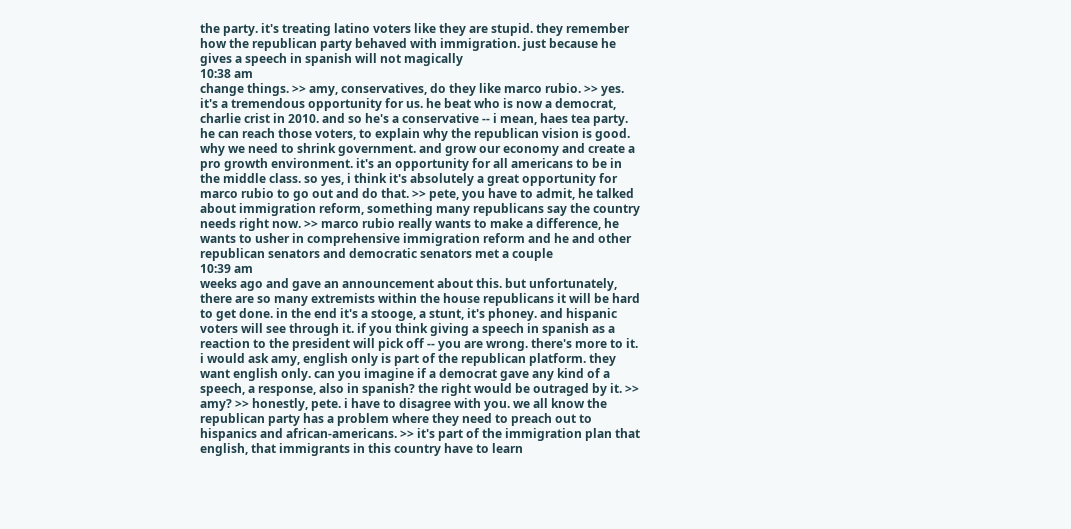the party. it's treating latino voters like they are stupid. they remember how the republican party behaved with immigration. just because he gives a speech in spanish will not magically
10:38 am
change things. >> amy, conservatives, do they like marco rubio. >> yes. it's a tremendous opportunity for us. he beat who is now a democrat, charlie crist in 2010. and so he's a conservative -- i mean, haes tea party. he can reach those voters, to explain why the republican vision is good. why we need to shrink government. and grow our economy and create a pro growth environment. it's an opportunity for all americans to be in the middle class. so yes, i think it's absolutely a great opportunity for marco rubio to go out and do that. >> pete, you have to admit, he talked about immigration reform, something many republicans say the country needs right now. >> marco rubio really wants to make a difference, he wants to usher in comprehensive immigration reform and he and other republican senators and democratic senators met a couple
10:39 am
weeks ago and gave an announcement about this. but unfortunately, there are so many extremists within the house republicans it will be hard to get done. in the end it's a stooge, a stunt, it's phoney. and hispanic voters will see through it. if you think giving a speech in spanish as a reaction to the president will pick off -- you are wrong. there's more to it. i would ask amy, english only is part of the republican platform. they want english only. can you imagine if a democrat gave any kind of a speech, a response, also in spanish? the right would be outraged by it. >> amy? >> honestly, pete. i have to disagree with you. we all know the republican party has a problem where they need to preach out to hispanics and african-americans. >> it's part of the immigration plan that english, that immigrants in this country have to learn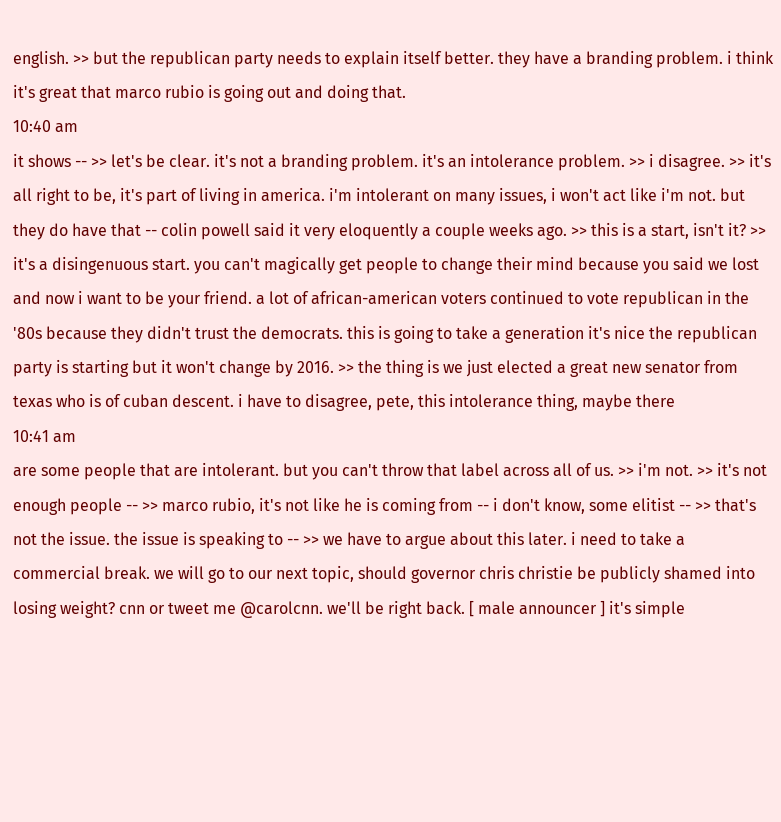english. >> but the republican party needs to explain itself better. they have a branding problem. i think it's great that marco rubio is going out and doing that.
10:40 am
it shows -- >> let's be clear. it's not a branding problem. it's an intolerance problem. >> i disagree. >> it's all right to be, it's part of living in america. i'm intolerant on many issues, i won't act like i'm not. but they do have that -- colin powell said it very eloquently a couple weeks ago. >> this is a start, isn't it? >> it's a disingenuous start. you can't magically get people to change their mind because you said we lost and now i want to be your friend. a lot of african-american voters continued to vote republican in the '80s because they didn't trust the democrats. this is going to take a generation it's nice the republican party is starting but it won't change by 2016. >> the thing is we just elected a great new senator from texas who is of cuban descent. i have to disagree, pete, this intolerance thing, maybe there
10:41 am
are some people that are intolerant. but you can't throw that label across all of us. >> i'm not. >> it's not enough people -- >> marco rubio, it's not like he is coming from -- i don't know, some elitist -- >> that's not the issue. the issue is speaking to -- >> we have to argue about this later. i need to take a commercial break. we will go to our next topic, should governor chris christie be publicly shamed into losing weight? cnn or tweet me @carolcnn. we'll be right back. [ male announcer ] it's simple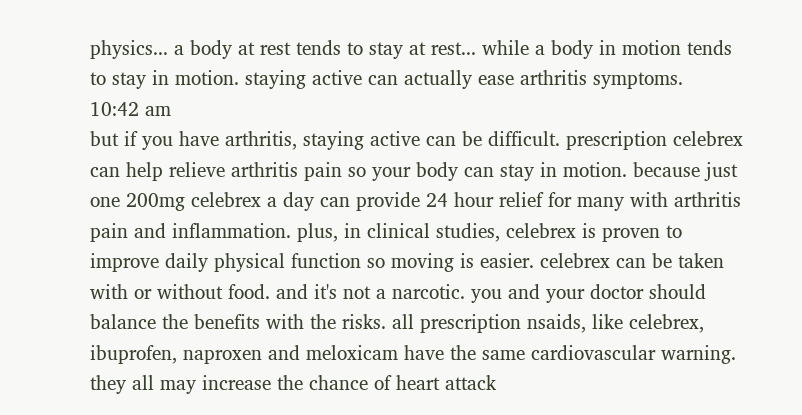physics... a body at rest tends to stay at rest... while a body in motion tends to stay in motion. staying active can actually ease arthritis symptoms.
10:42 am
but if you have arthritis, staying active can be difficult. prescription celebrex can help relieve arthritis pain so your body can stay in motion. because just one 200mg celebrex a day can provide 24 hour relief for many with arthritis pain and inflammation. plus, in clinical studies, celebrex is proven to improve daily physical function so moving is easier. celebrex can be taken with or without food. and it's not a narcotic. you and your doctor should balance the benefits with the risks. all prescription nsaids, like celebrex, ibuprofen, naproxen and meloxicam have the same cardiovascular warning. they all may increase the chance of heart attack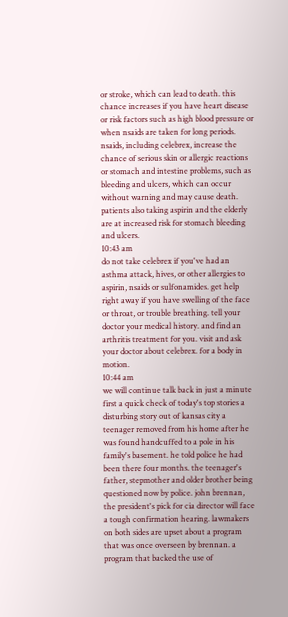or stroke, which can lead to death. this chance increases if you have heart disease or risk factors such as high blood pressure or when nsaids are taken for long periods. nsaids, including celebrex, increase the chance of serious skin or allergic reactions or stomach and intestine problems, such as bleeding and ulcers, which can occur without warning and may cause death. patients also taking aspirin and the elderly are at increased risk for stomach bleeding and ulcers.
10:43 am
do not take celebrex if you've had an asthma attack, hives, or other allergies to aspirin, nsaids or sulfonamides. get help right away if you have swelling of the face or throat, or trouble breathing. tell your doctor your medical history. and find an arthritis treatment for you. visit and ask your doctor about celebrex. for a body in motion.
10:44 am
we will continue talk back in just a minute first a quick check of today's top stories a disturbing story out of kansas city a teenager removed from his home after he was found handcuffed to a pole in his family's basement. he told police he had been there four months. the teenager's father, stepmother and older brother being questioned now by police. john brennan, the president's pick for cia director will face a tough confirmation hearing. lawmakers on both sides are upset about a program that was once overseen by brennan. a program that backed the use of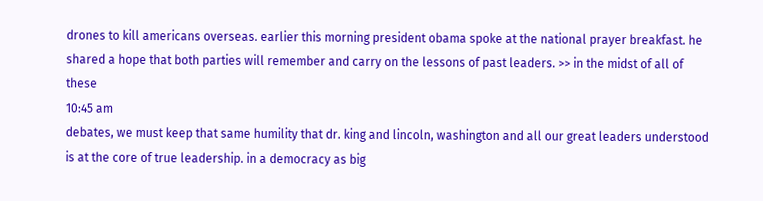drones to kill americans overseas. earlier this morning president obama spoke at the national prayer breakfast. he shared a hope that both parties will remember and carry on the lessons of past leaders. >> in the midst of all of these
10:45 am
debates, we must keep that same humility that dr. king and lincoln, washington and all our great leaders understood is at the core of true leadership. in a democracy as big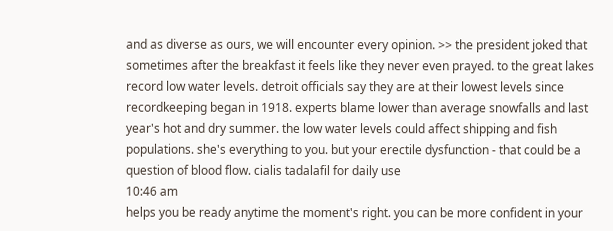and as diverse as ours, we will encounter every opinion. >> the president joked that sometimes after the breakfast it feels like they never even prayed. to the great lakes record low water levels. detroit officials say they are at their lowest levels since recordkeeping began in 1918. experts blame lower than average snowfalls and last year's hot and dry summer. the low water levels could affect shipping and fish populations. she's everything to you. but your erectile dysfunction - that could be a question of blood flow. cialis tadalafil for daily use
10:46 am
helps you be ready anytime the moment's right. you can be more confident in your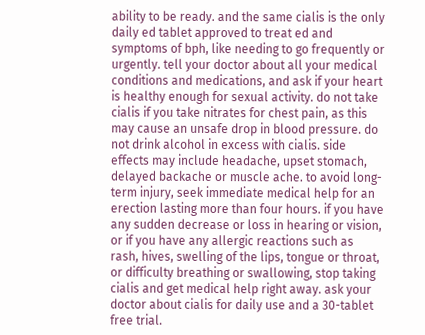ability to be ready. and the same cialis is the only daily ed tablet approved to treat ed and symptoms of bph, like needing to go frequently or urgently. tell your doctor about all your medical conditions and medications, and ask if your heart is healthy enough for sexual activity. do not take cialis if you take nitrates for chest pain, as this may cause an unsafe drop in blood pressure. do not drink alcohol in excess with cialis. side effects may include headache, upset stomach, delayed backache or muscle ache. to avoid long-term injury, seek immediate medical help for an erection lasting more than four hours. if you have any sudden decrease or loss in hearing or vision, or if you have any allergic reactions such as rash, hives, swelling of the lips, tongue or throat, or difficulty breathing or swallowing, stop taking cialis and get medical help right away. ask your doctor about cialis for daily use and a 30-tablet free trial.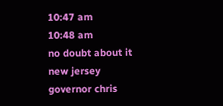10:47 am
10:48 am
no doubt about it new jersey governor chris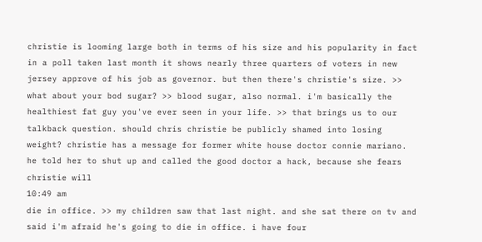christie is looming large both in terms of his size and his popularity in fact in a poll taken last month it shows nearly three quarters of voters in new jersey approve of his job as governor. but then there's christie's size. >> what about your bod sugar? >> blood sugar, also normal. i'm basically the healthiest fat guy you've ever seen in your life. >> that brings us to our talkback question. should chris christie be publicly shamed into losing weight? christie has a message for former white house doctor connie mariano. he told her to shut up and called the good doctor a hack, because she fears christie will
10:49 am
die in office. >> my children saw that last night. and she sat there on tv and said i'm afraid he's going to die in office. i have four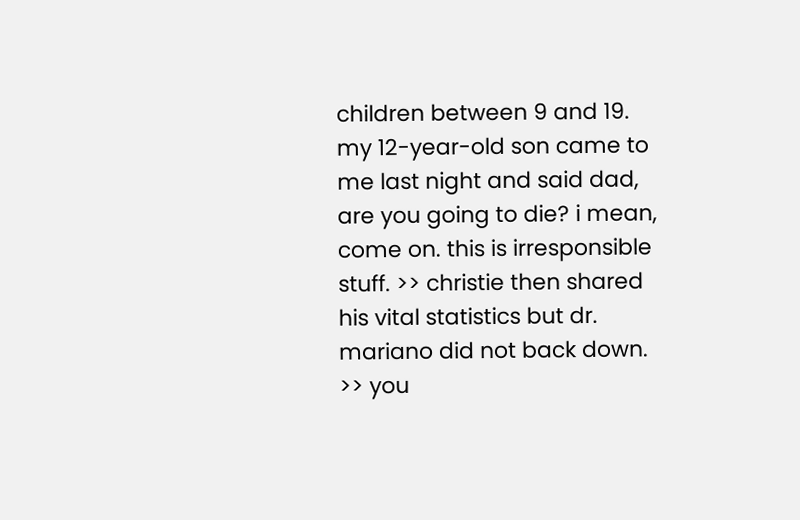children between 9 and 19. my 12-year-old son came to me last night and said dad, are you going to die? i mean, come on. this is irresponsible stuff. >> christie then shared his vital statistics but dr. mariano did not back down. >> you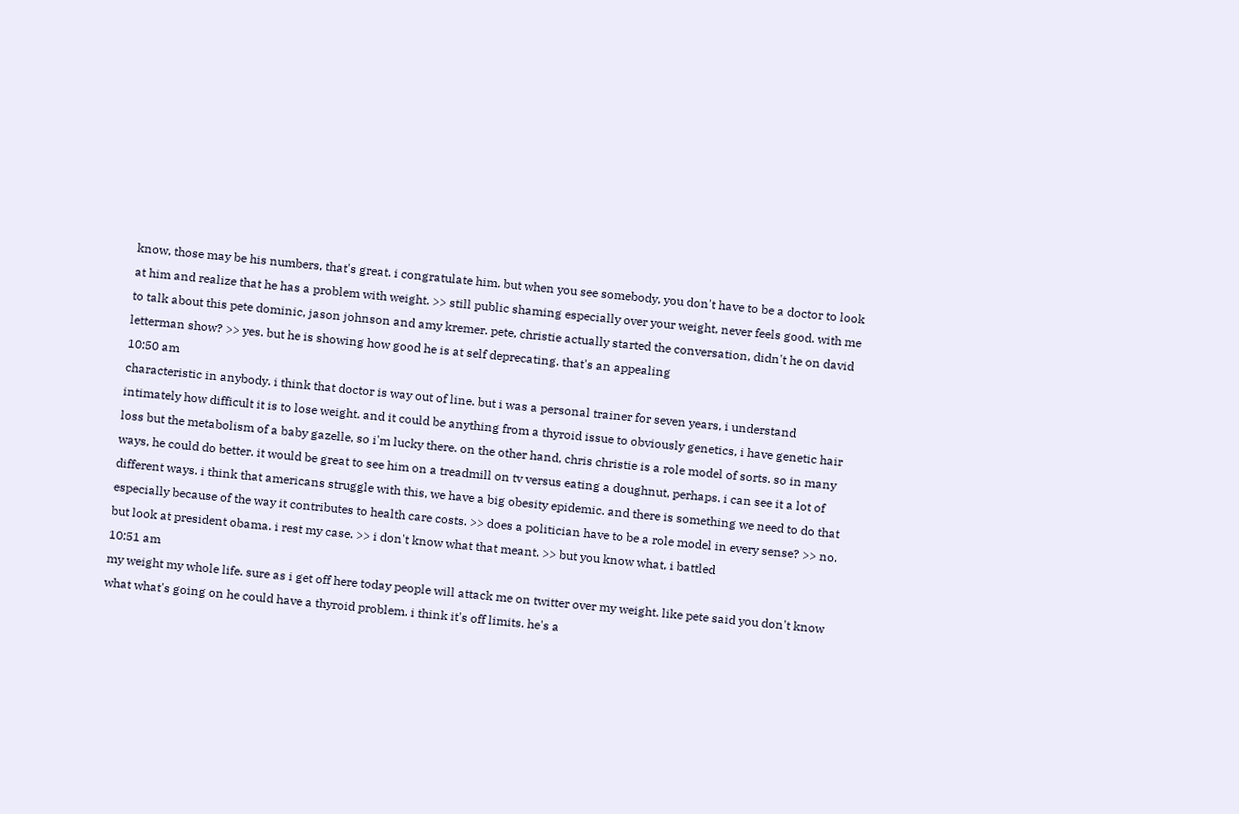know, those may be his numbers, that's great. i congratulate him. but when you see somebody, you don't have to be a doctor to look at him and realize that he has a problem with weight. >> still public shaming especially over your weight, never feels good. with me to talk about this pete dominic, jason johnson and amy kremer. pete, christie actually started the conversation, didn't he on david letterman show? >> yes. but he is showing how good he is at self deprecating. that's an appealing
10:50 am
characteristic in anybody. i think that doctor is way out of line. but i was a personal trainer for seven years, i understand intimately how difficult it is to lose weight. and it could be anything from a thyroid issue to obviously genetics, i have genetic hair loss but the metabolism of a baby gazelle, so i'm lucky there. on the other hand, chris christie is a role model of sorts. so in many ways, he could do better. it would be great to see him on a treadmill on tv versus eating a doughnut, perhaps. i can see it a lot of different ways. i think that americans struggle with this, we have a big obesity epidemic. and there is something we need to do that especially because of the way it contributes to health care costs. >> does a politician have to be a role model in every sense? >> no. but look at president obama. i rest my case. >> i don't know what that meant. >> but you know what, i battled
10:51 am
my weight my whole life. sure as i get off here today people will attack me on twitter over my weight. like pete said you don't know what what's going on he could have a thyroid problem. i think it's off limits. he's a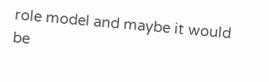role model and maybe it would be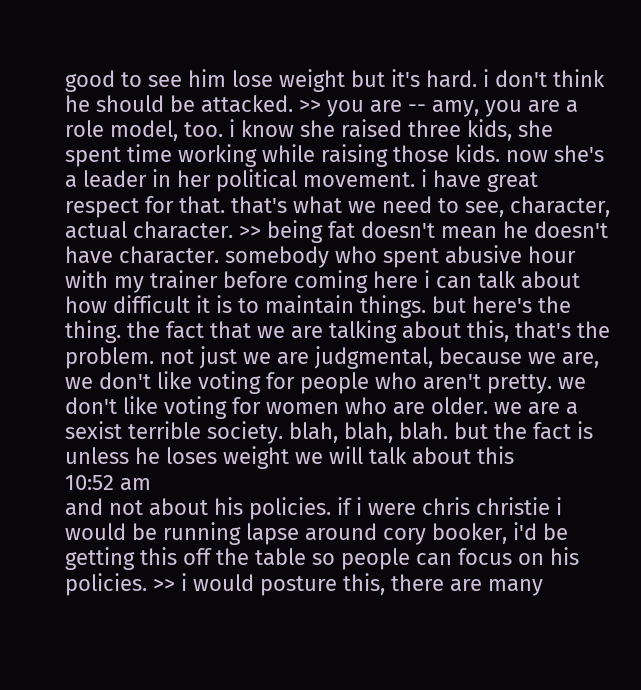good to see him lose weight but it's hard. i don't think he should be attacked. >> you are -- amy, you are a role model, too. i know she raised three kids, she spent time working while raising those kids. now she's a leader in her political movement. i have great respect for that. that's what we need to see, character, actual character. >> being fat doesn't mean he doesn't have character. somebody who spent abusive hour with my trainer before coming here i can talk about how difficult it is to maintain things. but here's the thing. the fact that we are talking about this, that's the problem. not just we are judgmental, because we are, we don't like voting for people who aren't pretty. we don't like voting for women who are older. we are a sexist terrible society. blah, blah, blah. but the fact is unless he loses weight we will talk about this
10:52 am
and not about his policies. if i were chris christie i would be running lapse around cory booker, i'd be getting this off the table so people can focus on his policies. >> i would posture this, there are many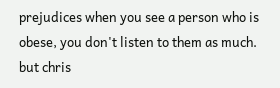prejudices when you see a person who is obese, you don't listen to them as much. but chris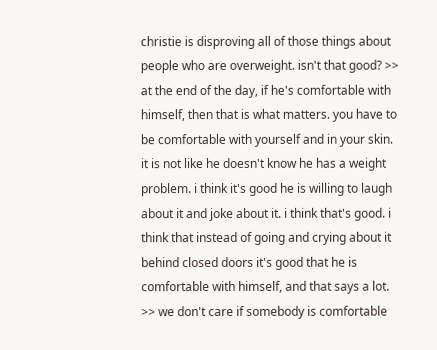christie is disproving all of those things about people who are overweight. isn't that good? >> at the end of the day, if he's comfortable with himself, then that is what matters. you have to be comfortable with yourself and in your skin. it is not like he doesn't know he has a weight problem. i think it's good he is willing to laugh about it and joke about it. i think that's good. i think that instead of going and crying about it behind closed doors it's good that he is comfortable with himself, and that says a lot. >> we don't care if somebody is comfortable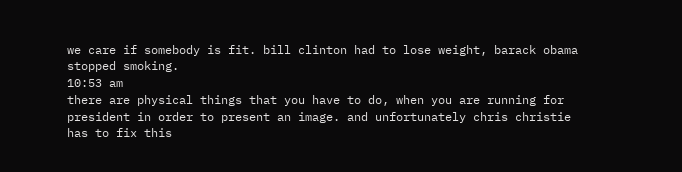we care if somebody is fit. bill clinton had to lose weight, barack obama stopped smoking.
10:53 am
there are physical things that you have to do, when you are running for president in order to present an image. and unfortunately chris christie has to fix this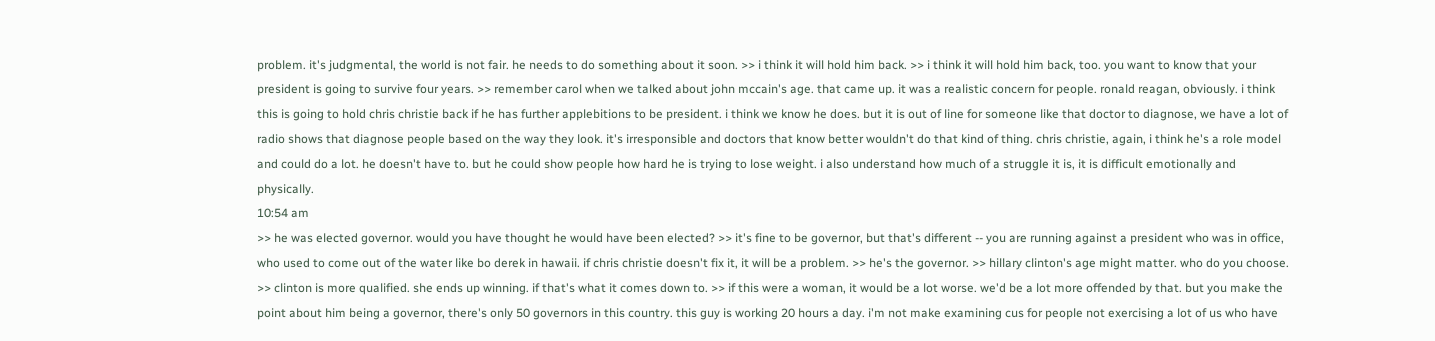problem. it's judgmental, the world is not fair. he needs to do something about it soon. >> i think it will hold him back. >> i think it will hold him back, too. you want to know that your president is going to survive four years. >> remember carol when we talked about john mccain's age. that came up. it was a realistic concern for people. ronald reagan, obviously. i think this is going to hold chris christie back if he has further applebitions to be president. i think we know he does. but it is out of line for someone like that doctor to diagnose, we have a lot of radio shows that diagnose people based on the way they look. it's irresponsible and doctors that know better wouldn't do that kind of thing. chris christie, again, i think he's a role model and could do a lot. he doesn't have to. but he could show people how hard he is trying to lose weight. i also understand how much of a struggle it is, it is difficult emotionally and physically.
10:54 am
>> he was elected governor. would you have thought he would have been elected? >> it's fine to be governor, but that's different -- you are running against a president who was in office, who used to come out of the water like bo derek in hawaii. if chris christie doesn't fix it, it will be a problem. >> he's the governor. >> hillary clinton's age might matter. who do you choose. >> clinton is more qualified. she ends up winning. if that's what it comes down to. >> if this were a woman, it would be a lot worse. we'd be a lot more offended by that. but you make the point about him being a governor, there's only 50 governors in this country. this guy is working 20 hours a day. i'm not make examining cus for people not exercising a lot of us who have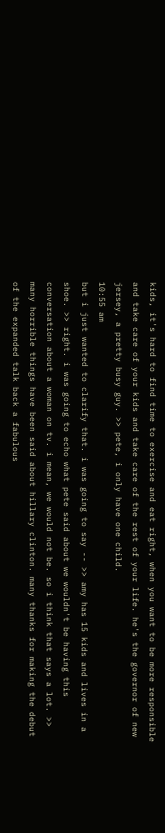kids, it's hard to find time to exercise and eat right, when you want to be more responsible and take care of your kids and take care of the rest of your life. he's the governor of new jersey, a pretty busy guy. >> pete, i only have one child.
10:55 am
but i just wanted to clarify that. i was going to say -- >> amy has 15 kids and lives in a shoe. >> right. i was going to echo what pete said about we wouldn't be having this conversation about a woman on tv. i mean, we would not be. so i think that says a lot. >> many horrible things have been said about hillary clinton. many thanks for making the debut of the expanded talk back a fabulous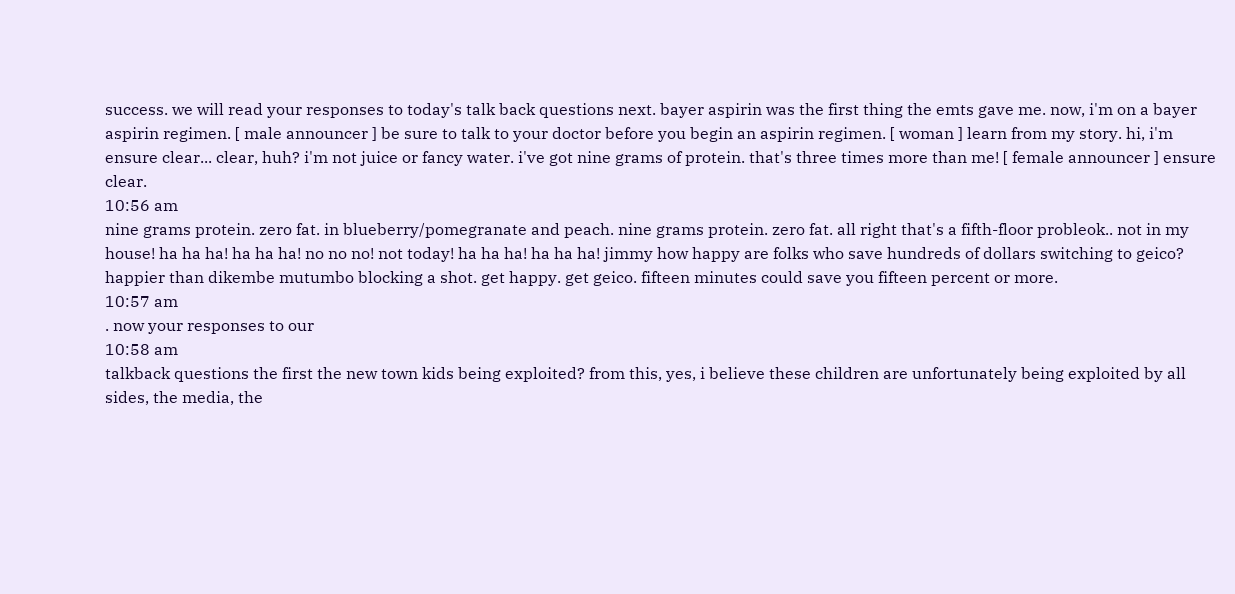success. we will read your responses to today's talk back questions next. bayer aspirin was the first thing the emts gave me. now, i'm on a bayer aspirin regimen. [ male announcer ] be sure to talk to your doctor before you begin an aspirin regimen. [ woman ] learn from my story. hi, i'm ensure clear... clear, huh? i'm not juice or fancy water. i've got nine grams of protein. that's three times more than me! [ female announcer ] ensure clear.
10:56 am
nine grams protein. zero fat. in blueberry/pomegranate and peach. nine grams protein. zero fat. all right that's a fifth-floor probleok.. not in my house! ha ha ha! ha ha ha! no no no! not today! ha ha ha! ha ha ha! jimmy how happy are folks who save hundreds of dollars switching to geico? happier than dikembe mutumbo blocking a shot. get happy. get geico. fifteen minutes could save you fifteen percent or more.
10:57 am
. now your responses to our
10:58 am
talkback questions the first the new town kids being exploited? from this, yes, i believe these children are unfortunately being exploited by all sides, the media, the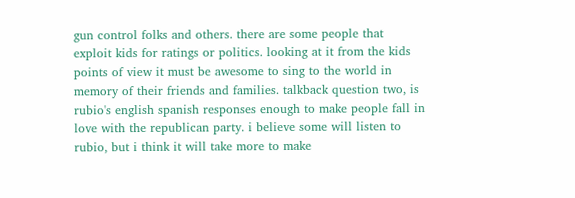gun control folks and others. there are some people that exploit kids for ratings or politics. looking at it from the kids points of view it must be awesome to sing to the world in memory of their friends and families. talkback question two, is rubio's english spanish responses enough to make people fall in love with the republican party. i believe some will listen to rubio, but i think it will take more to make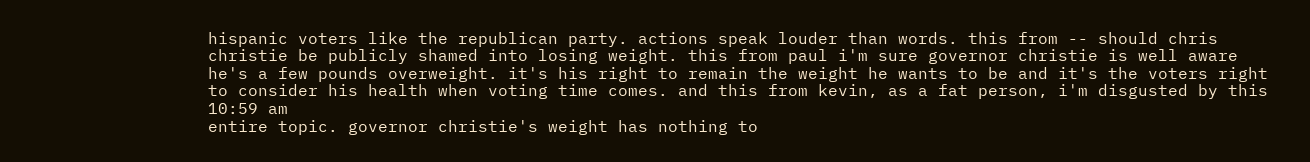hispanic voters like the republican party. actions speak louder than words. this from -- should chris christie be publicly shamed into losing weight. this from paul i'm sure governor christie is well aware he's a few pounds overweight. it's his right to remain the weight he wants to be and it's the voters right to consider his health when voting time comes. and this from kevin, as a fat person, i'm disgusted by this
10:59 am
entire topic. governor christie's weight has nothing to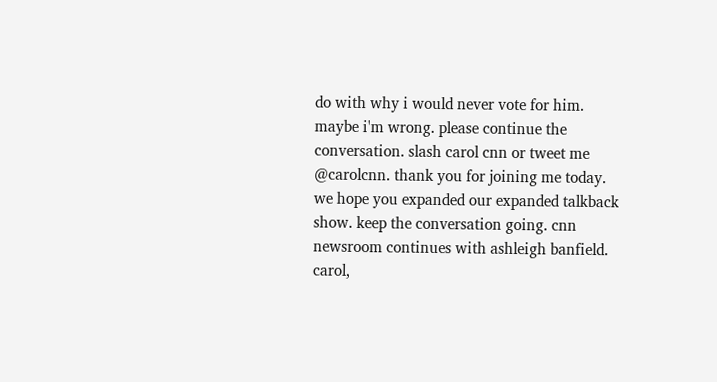do with why i would never vote for him. maybe i'm wrong. please continue the conversation. slash carol cnn or tweet me @carolcnn. thank you for joining me today. we hope you expanded our expanded talkback show. keep the conversation going. cnn newsroom continues with ashleigh banfield. carol,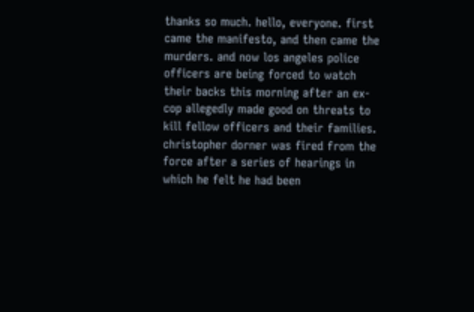thanks so much. hello, everyone. first came the manifesto, and then came the murders. and now los angeles police officers are being forced to watch their backs this morning after an ex-cop allegedly made good on threats to kill fellow officers and their families. christopher dorner was fired from the force after a series of hearings in which he felt he had been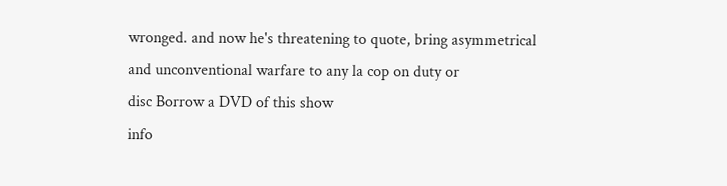wronged. and now he's threatening to quote, bring asymmetrical and unconventional warfare to any la cop on duty or
disc Borrow a DVD of this show
info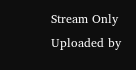Stream Only
Uploaded by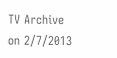TV Archive
on 2/7/2013